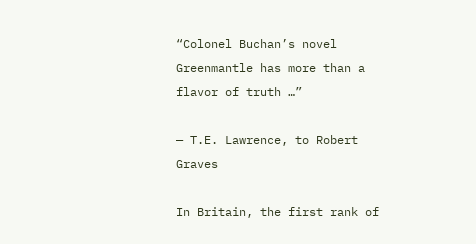“Colonel Buchan’s novel Greenmantle has more than a flavor of truth …”

— T.E. Lawrence, to Robert Graves

In Britain, the first rank of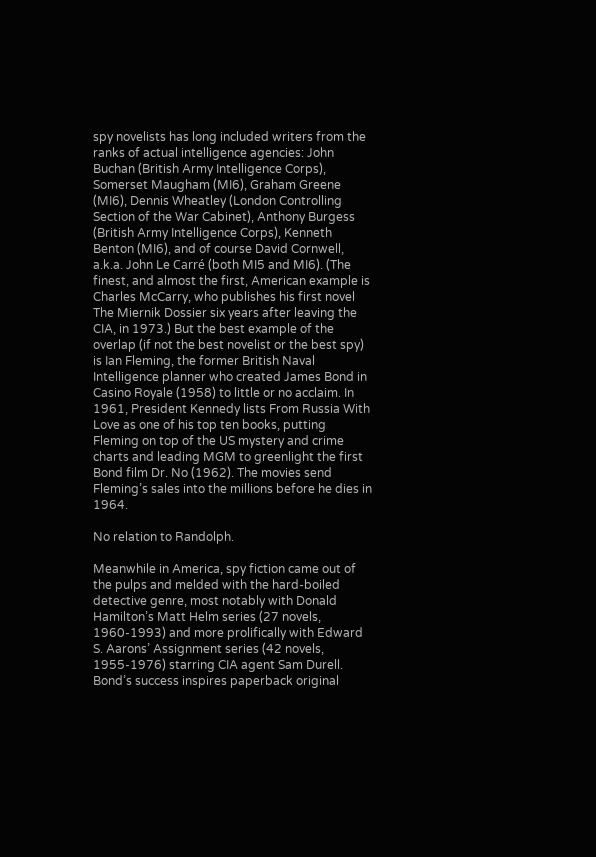spy novelists has long included writers from the ranks of actual intelligence agencies: John Buchan (British Army Intelligence Corps), Somerset Maugham (MI6), Graham Greene (MI6), Dennis Wheatley (London Controlling Section of the War Cabinet), Anthony Burgess (British Army Intelligence Corps), Kenneth Benton (MI6), and of course David Cornwell, a.k.a. John Le Carré (both MI5 and MI6). (The finest, and almost the first, American example is Charles McCarry, who publishes his first novel The Miernik Dossier six years after leaving the CIA, in 1973.) But the best example of the overlap (if not the best novelist or the best spy) is Ian Fleming, the former British Naval Intelligence planner who created James Bond in Casino Royale (1958) to little or no acclaim. In 1961, President Kennedy lists From Russia With Love as one of his top ten books, putting Fleming on top of the US mystery and crime charts and leading MGM to greenlight the first Bond film Dr. No (1962). The movies send Fleming’s sales into the millions before he dies in 1964.

No relation to Randolph.

Meanwhile in America, spy fiction came out of the pulps and melded with the hard-boiled detective genre, most notably with Donald Hamilton’s Matt Helm series (27 novels, 1960-1993) and more prolifically with Edward S. Aarons’ Assignment series (42 novels, 1955-1976) starring CIA agent Sam Durell. Bond’s success inspires paperback original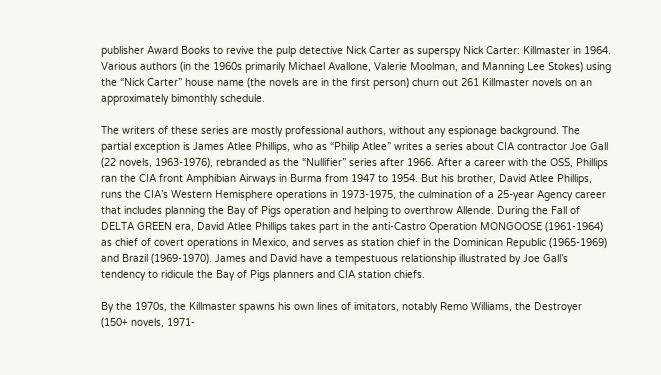publisher Award Books to revive the pulp detective Nick Carter as superspy Nick Carter: Killmaster in 1964. Various authors (in the 1960s primarily Michael Avallone, Valerie Moolman, and Manning Lee Stokes) using the “Nick Carter” house name (the novels are in the first person) churn out 261 Killmaster novels on an approximately bimonthly schedule.

The writers of these series are mostly professional authors, without any espionage background. The partial exception is James Atlee Phillips, who as “Philip Atlee” writes a series about CIA contractor Joe Gall (22 novels, 1963-1976), rebranded as the “Nullifier” series after 1966. After a career with the OSS, Phillips ran the CIA front Amphibian Airways in Burma from 1947 to 1954. But his brother, David Atlee Phillips, runs the CIA’s Western Hemisphere operations in 1973-1975, the culmination of a 25-year Agency career that includes planning the Bay of Pigs operation and helping to overthrow Allende. During the Fall of DELTA GREEN era, David Atlee Phillips takes part in the anti-Castro Operation MONGOOSE (1961-1964) as chief of covert operations in Mexico, and serves as station chief in the Dominican Republic (1965-1969) and Brazil (1969-1970). James and David have a tempestuous relationship illustrated by Joe Gall’s tendency to ridicule the Bay of Pigs planners and CIA station chiefs.

By the 1970s, the Killmaster spawns his own lines of imitators, notably Remo Williams, the Destroyer (150+ novels, 1971-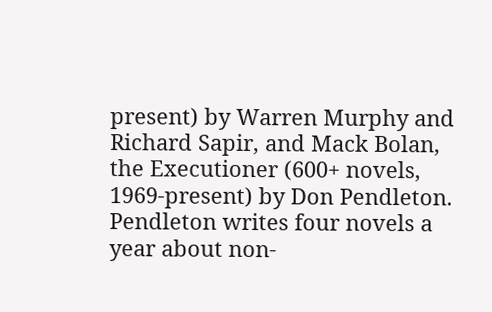present) by Warren Murphy and Richard Sapir, and Mack Bolan, the Executioner (600+ novels, 1969-present) by Don Pendleton. Pendleton writes four novels a year about non-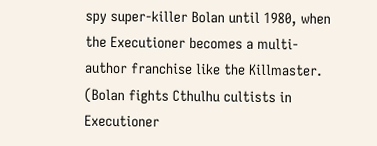spy super-killer Bolan until 1980, when the Executioner becomes a multi-author franchise like the Killmaster. (Bolan fights Cthulhu cultists in Executioner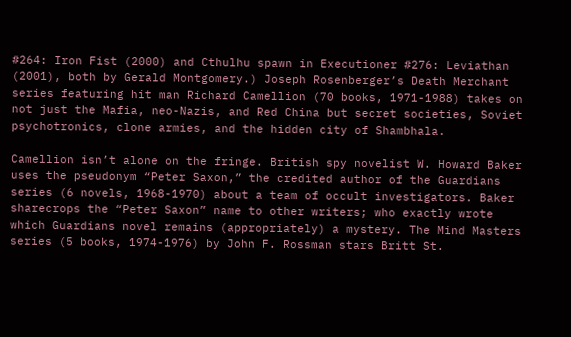#264: Iron Fist (2000) and Cthulhu spawn in Executioner #276: Leviathan (2001), both by Gerald Montgomery.) Joseph Rosenberger’s Death Merchant series featuring hit man Richard Camellion (70 books, 1971-1988) takes on not just the Mafia, neo-Nazis, and Red China but secret societies, Soviet psychotronics, clone armies, and the hidden city of Shambhala.

Camellion isn’t alone on the fringe. British spy novelist W. Howard Baker uses the pseudonym “Peter Saxon,” the credited author of the Guardians series (6 novels, 1968-1970) about a team of occult investigators. Baker sharecrops the “Peter Saxon” name to other writers; who exactly wrote which Guardians novel remains (appropriately) a mystery. The Mind Masters series (5 books, 1974-1976) by John F. Rossman stars Britt St.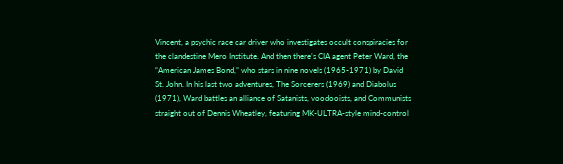Vincent, a psychic race car driver who investigates occult conspiracies for the clandestine Mero Institute. And then there’s CIA agent Peter Ward, the “American James Bond,” who stars in nine novels (1965-1971) by David St. John. In his last two adventures, The Sorcerers (1969) and Diabolus (1971), Ward battles an alliance of Satanists, voodooists, and Communists straight out of Dennis Wheatley, featuring MK-ULTRA-style mind-control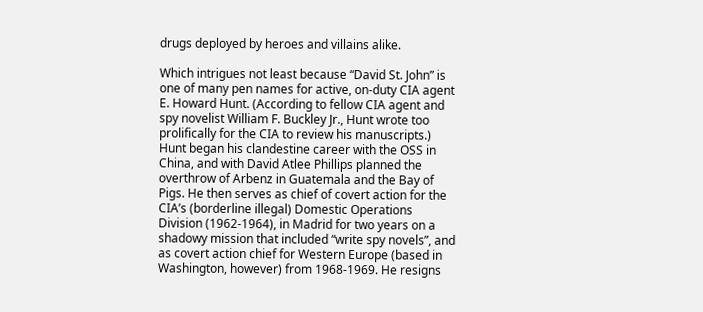drugs deployed by heroes and villains alike.

Which intrigues not least because “David St. John” is one of many pen names for active, on-duty CIA agent E. Howard Hunt. (According to fellow CIA agent and spy novelist William F. Buckley Jr., Hunt wrote too prolifically for the CIA to review his manuscripts.) Hunt began his clandestine career with the OSS in China, and with David Atlee Phillips planned the overthrow of Arbenz in Guatemala and the Bay of Pigs. He then serves as chief of covert action for the CIA’s (borderline illegal) Domestic Operations Division (1962-1964), in Madrid for two years on a shadowy mission that included “write spy novels”, and as covert action chief for Western Europe (based in Washington, however) from 1968-1969. He resigns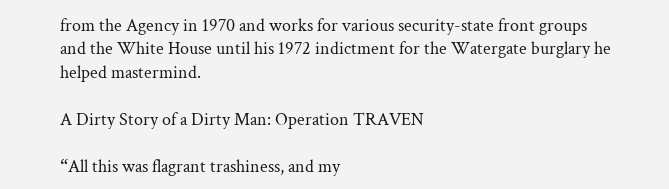from the Agency in 1970 and works for various security-state front groups and the White House until his 1972 indictment for the Watergate burglary he helped mastermind.

A Dirty Story of a Dirty Man: Operation TRAVEN

“All this was flagrant trashiness, and my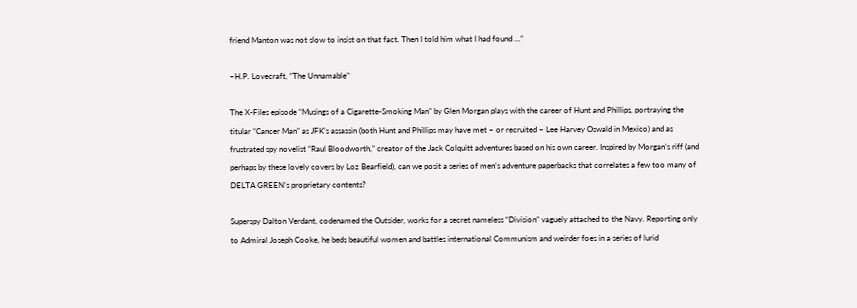friend Manton was not slow to insist on that fact. Then I told him what I had found …”

–H.P. Lovecraft, “The Unnamable”

The X-Files episode “Musings of a Cigarette-Smoking Man” by Glen Morgan plays with the career of Hunt and Phillips, portraying the titular “Cancer Man” as JFK’s assassin (both Hunt and Phillips may have met – or recruited – Lee Harvey Oswald in Mexico) and as frustrated spy novelist “Raul Bloodworth,” creator of the Jack Colquitt adventures based on his own career. Inspired by Morgan’s riff (and perhaps by these lovely covers by Loz Bearfield), can we posit a series of men’s adventure paperbacks that correlates a few too many of DELTA GREEN’s proprietary contents?

Superspy Dalton Verdant, codenamed the Outsider, works for a secret nameless “Division” vaguely attached to the Navy. Reporting only to Admiral Joseph Cooke, he beds beautiful women and battles international Communism and weirder foes in a series of lurid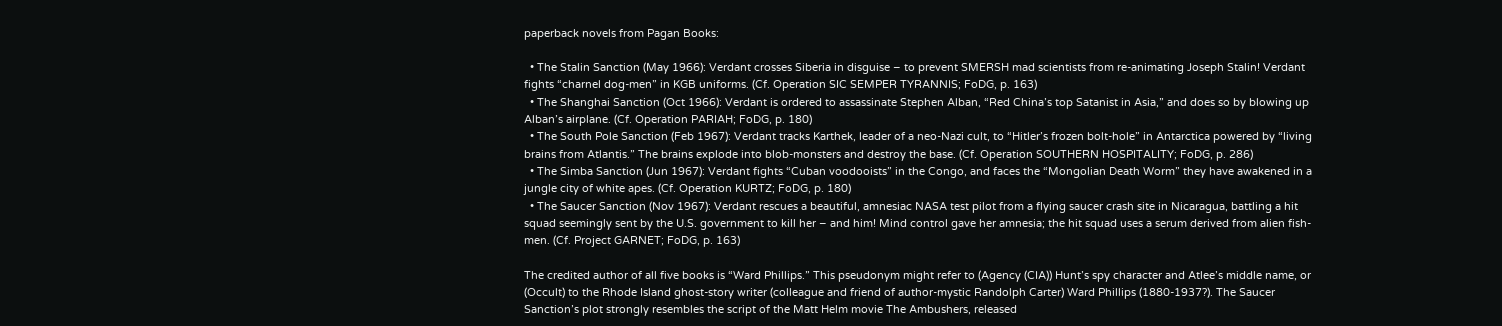paperback novels from Pagan Books:

  • The Stalin Sanction (May 1966): Verdant crosses Siberia in disguise – to prevent SMERSH mad scientists from re-animating Joseph Stalin! Verdant fights “charnel dog-men” in KGB uniforms. (Cf. Operation SIC SEMPER TYRANNIS; FoDG, p. 163)
  • The Shanghai Sanction (Oct 1966): Verdant is ordered to assassinate Stephen Alban, “Red China’s top Satanist in Asia,” and does so by blowing up Alban’s airplane. (Cf. Operation PARIAH; FoDG, p. 180)
  • The South Pole Sanction (Feb 1967): Verdant tracks Karthek, leader of a neo-Nazi cult, to “Hitler’s frozen bolt-hole” in Antarctica powered by “living brains from Atlantis.” The brains explode into blob-monsters and destroy the base. (Cf. Operation SOUTHERN HOSPITALITY; FoDG, p. 286)
  • The Simba Sanction (Jun 1967): Verdant fights “Cuban voodooists” in the Congo, and faces the “Mongolian Death Worm” they have awakened in a jungle city of white apes. (Cf. Operation KURTZ; FoDG, p. 180)
  • The Saucer Sanction (Nov 1967): Verdant rescues a beautiful, amnesiac NASA test pilot from a flying saucer crash site in Nicaragua, battling a hit squad seemingly sent by the U.S. government to kill her – and him! Mind control gave her amnesia; the hit squad uses a serum derived from alien fish-men. (Cf. Project GARNET; FoDG, p. 163)

The credited author of all five books is “Ward Phillips.” This pseudonym might refer to (Agency (CIA)) Hunt’s spy character and Atlee’s middle name, or (Occult) to the Rhode Island ghost-story writer (colleague and friend of author-mystic Randolph Carter) Ward Phillips (1880-1937?). The Saucer Sanction’s plot strongly resembles the script of the Matt Helm movie The Ambushers, released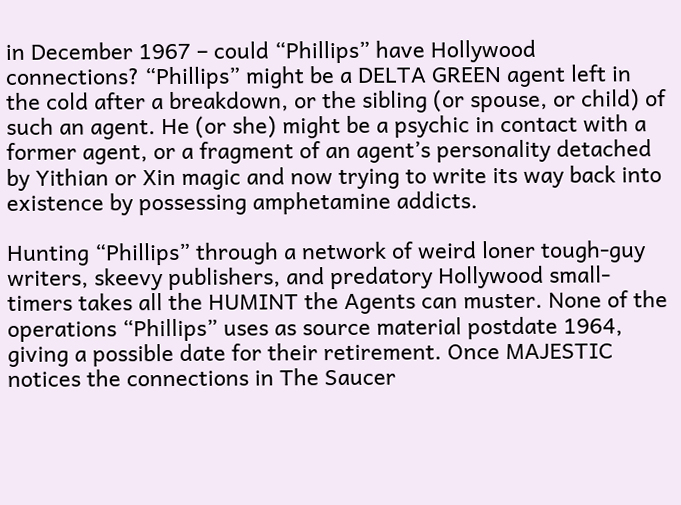in December 1967 – could “Phillips” have Hollywood connections? “Phillips” might be a DELTA GREEN agent left in the cold after a breakdown, or the sibling (or spouse, or child) of such an agent. He (or she) might be a psychic in contact with a former agent, or a fragment of an agent’s personality detached by Yithian or Xin magic and now trying to write its way back into existence by possessing amphetamine addicts.

Hunting “Phillips” through a network of weird loner tough-guy writers, skeevy publishers, and predatory Hollywood small-timers takes all the HUMINT the Agents can muster. None of the operations “Phillips” uses as source material postdate 1964, giving a possible date for their retirement. Once MAJESTIC notices the connections in The Saucer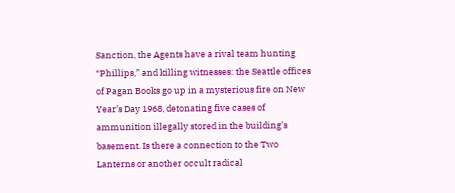Sanction, the Agents have a rival team hunting “Phillips,” and killing witnesses: the Seattle offices of Pagan Books go up in a mysterious fire on New Year’s Day 1968, detonating five cases of ammunition illegally stored in the building’s basement. Is there a connection to the Two Lanterns or another occult radical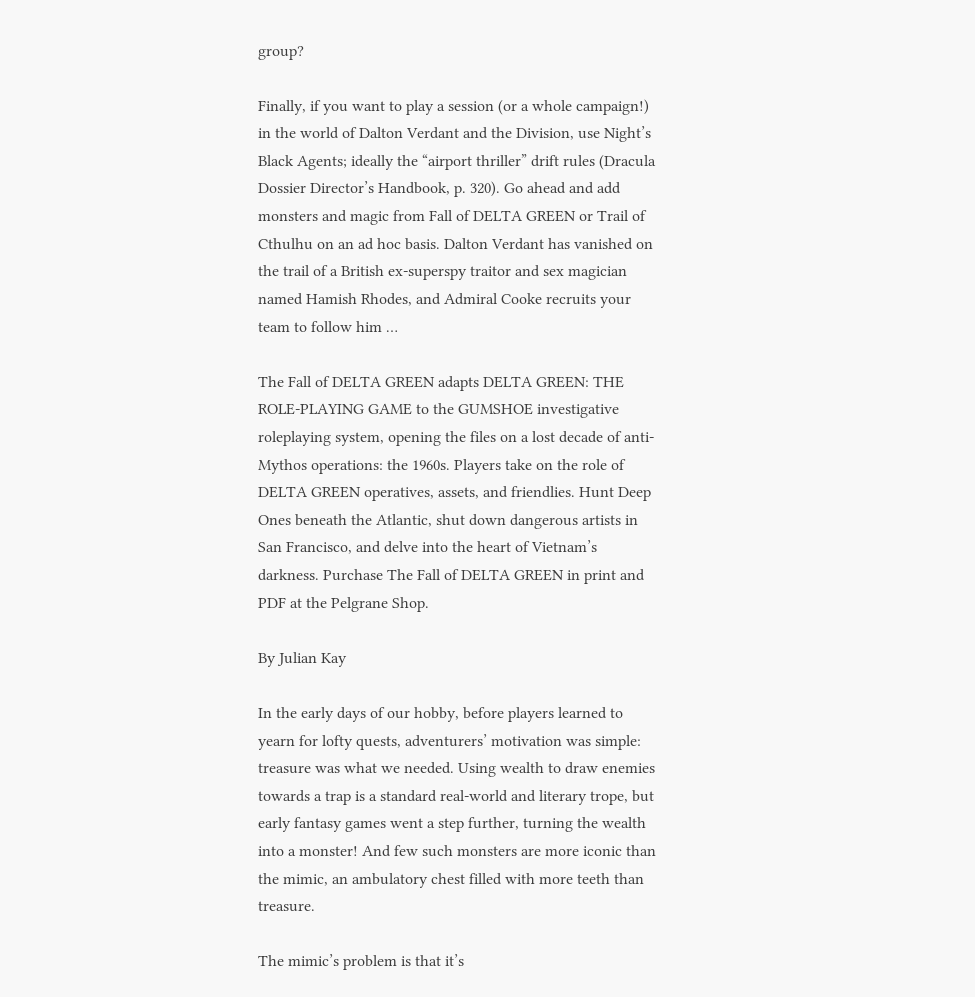group?

Finally, if you want to play a session (or a whole campaign!) in the world of Dalton Verdant and the Division, use Night’s Black Agents; ideally the “airport thriller” drift rules (Dracula Dossier Director’s Handbook, p. 320). Go ahead and add monsters and magic from Fall of DELTA GREEN or Trail of Cthulhu on an ad hoc basis. Dalton Verdant has vanished on the trail of a British ex-superspy traitor and sex magician named Hamish Rhodes, and Admiral Cooke recruits your team to follow him …

The Fall of DELTA GREEN adapts DELTA GREEN: THE ROLE-PLAYING GAME to the GUMSHOE investigative roleplaying system, opening the files on a lost decade of anti-Mythos operations: the 1960s. Players take on the role of DELTA GREEN operatives, assets, and friendlies. Hunt Deep Ones beneath the Atlantic, shut down dangerous artists in San Francisco, and delve into the heart of Vietnam’s darkness. Purchase The Fall of DELTA GREEN in print and PDF at the Pelgrane Shop.

By Julian Kay

In the early days of our hobby, before players learned to yearn for lofty quests, adventurers’ motivation was simple: treasure was what we needed. Using wealth to draw enemies towards a trap is a standard real-world and literary trope, but early fantasy games went a step further, turning the wealth into a monster! And few such monsters are more iconic than the mimic, an ambulatory chest filled with more teeth than treasure.

The mimic’s problem is that it’s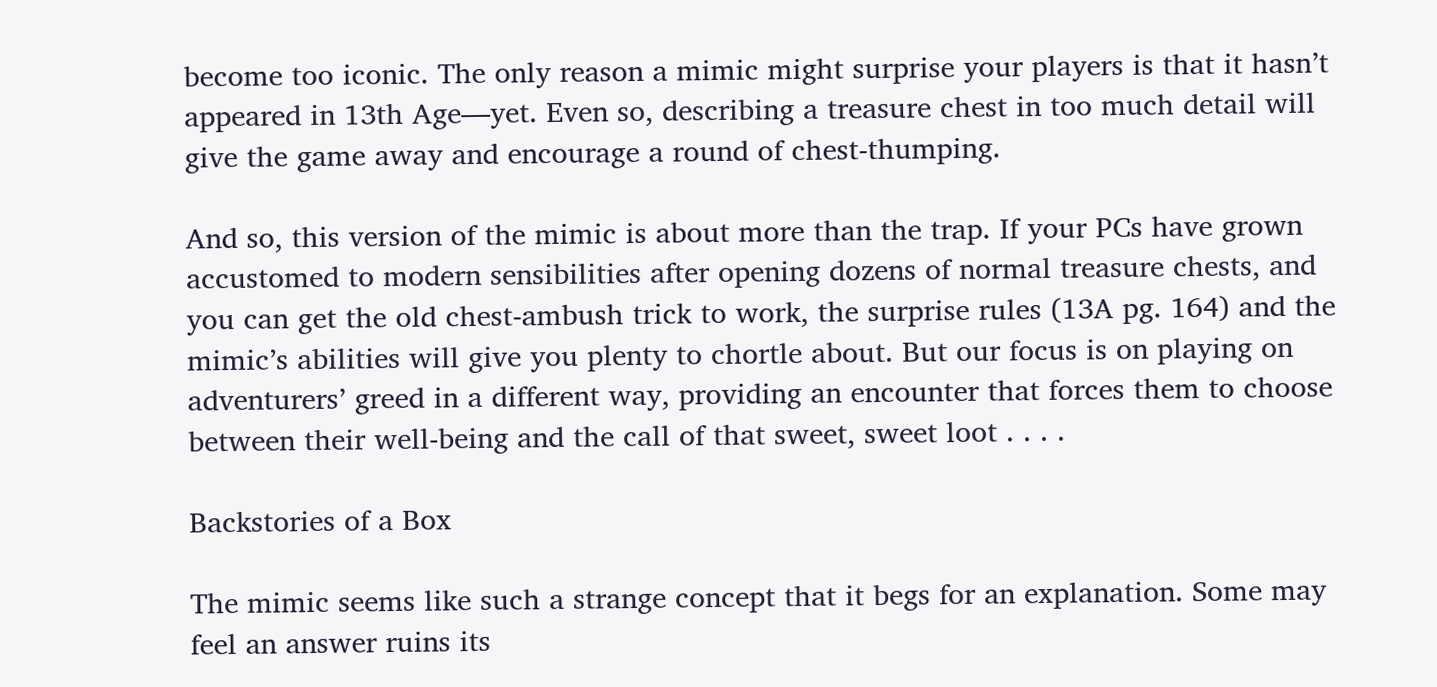become too iconic. The only reason a mimic might surprise your players is that it hasn’t appeared in 13th Age—yet. Even so, describing a treasure chest in too much detail will give the game away and encourage a round of chest-thumping.

And so, this version of the mimic is about more than the trap. If your PCs have grown accustomed to modern sensibilities after opening dozens of normal treasure chests, and you can get the old chest-ambush trick to work, the surprise rules (13A pg. 164) and the mimic’s abilities will give you plenty to chortle about. But our focus is on playing on adventurers’ greed in a different way, providing an encounter that forces them to choose between their well-being and the call of that sweet, sweet loot . . . .

Backstories of a Box

The mimic seems like such a strange concept that it begs for an explanation. Some may feel an answer ruins its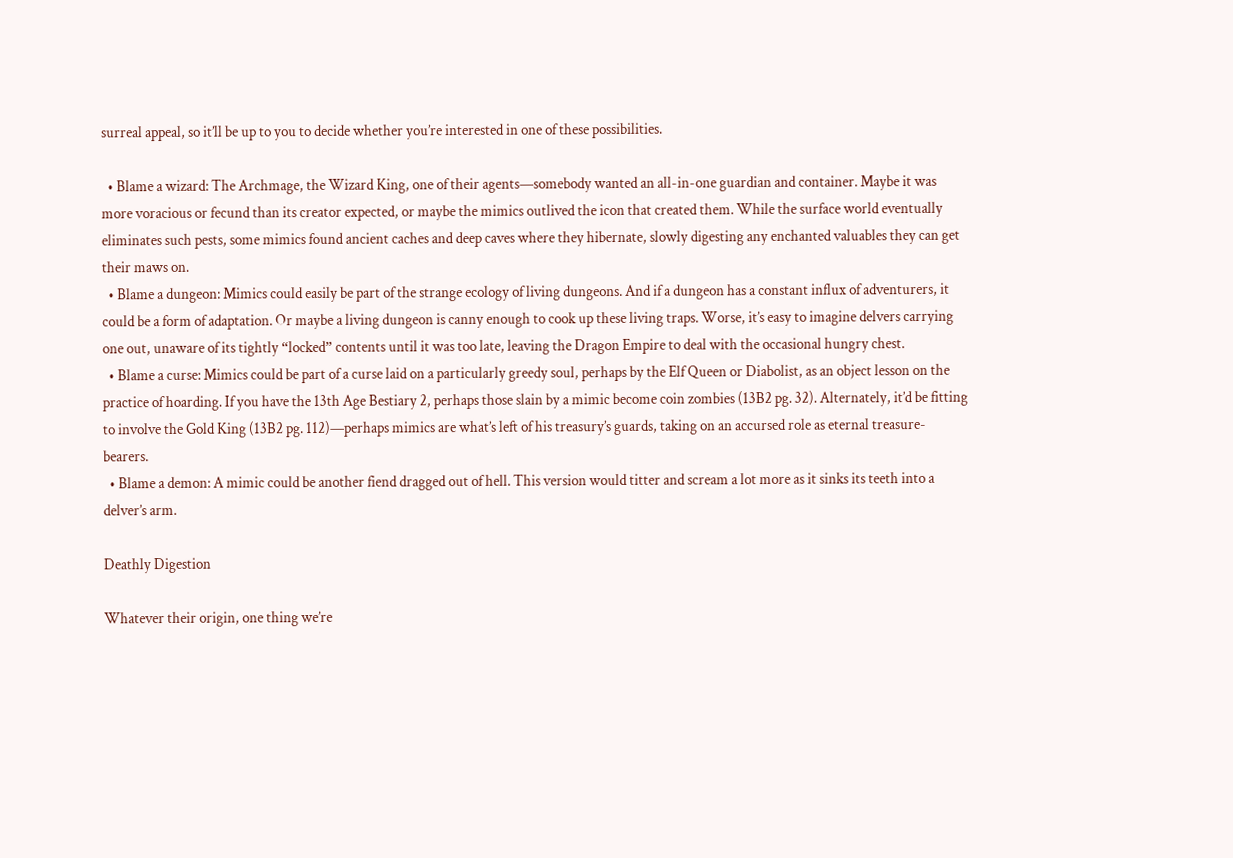surreal appeal, so it’ll be up to you to decide whether you’re interested in one of these possibilities.

  • Blame a wizard: The Archmage, the Wizard King, one of their agents—somebody wanted an all-in-one guardian and container. Maybe it was more voracious or fecund than its creator expected, or maybe the mimics outlived the icon that created them. While the surface world eventually eliminates such pests, some mimics found ancient caches and deep caves where they hibernate, slowly digesting any enchanted valuables they can get their maws on.
  • Blame a dungeon: Mimics could easily be part of the strange ecology of living dungeons. And if a dungeon has a constant influx of adventurers, it could be a form of adaptation. Or maybe a living dungeon is canny enough to cook up these living traps. Worse, it’s easy to imagine delvers carrying one out, unaware of its tightly “locked” contents until it was too late, leaving the Dragon Empire to deal with the occasional hungry chest.
  • Blame a curse: Mimics could be part of a curse laid on a particularly greedy soul, perhaps by the Elf Queen or Diabolist, as an object lesson on the practice of hoarding. If you have the 13th Age Bestiary 2, perhaps those slain by a mimic become coin zombies (13B2 pg. 32). Alternately, it’d be fitting to involve the Gold King (13B2 pg. 112)—perhaps mimics are what’s left of his treasury’s guards, taking on an accursed role as eternal treasure-bearers.
  • Blame a demon: A mimic could be another fiend dragged out of hell. This version would titter and scream a lot more as it sinks its teeth into a delver’s arm.

Deathly Digestion

Whatever their origin, one thing we’re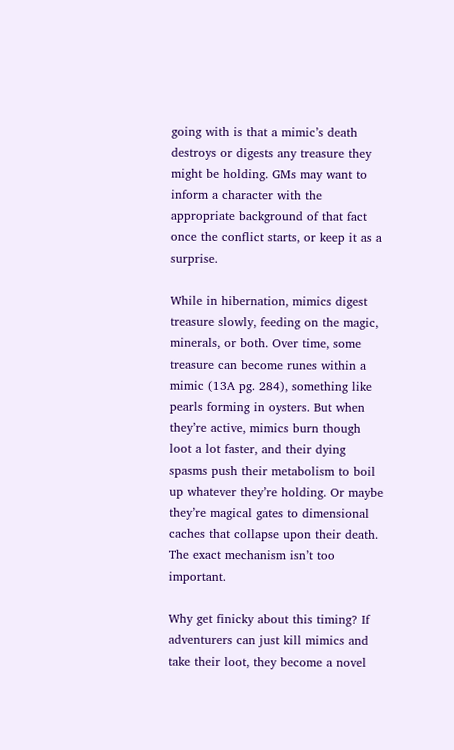going with is that a mimic’s death destroys or digests any treasure they might be holding. GMs may want to inform a character with the appropriate background of that fact once the conflict starts, or keep it as a surprise.

While in hibernation, mimics digest treasure slowly, feeding on the magic, minerals, or both. Over time, some treasure can become runes within a mimic (13A pg. 284), something like pearls forming in oysters. But when they’re active, mimics burn though loot a lot faster, and their dying spasms push their metabolism to boil up whatever they’re holding. Or maybe they’re magical gates to dimensional caches that collapse upon their death. The exact mechanism isn’t too important.

Why get finicky about this timing? If adventurers can just kill mimics and take their loot, they become a novel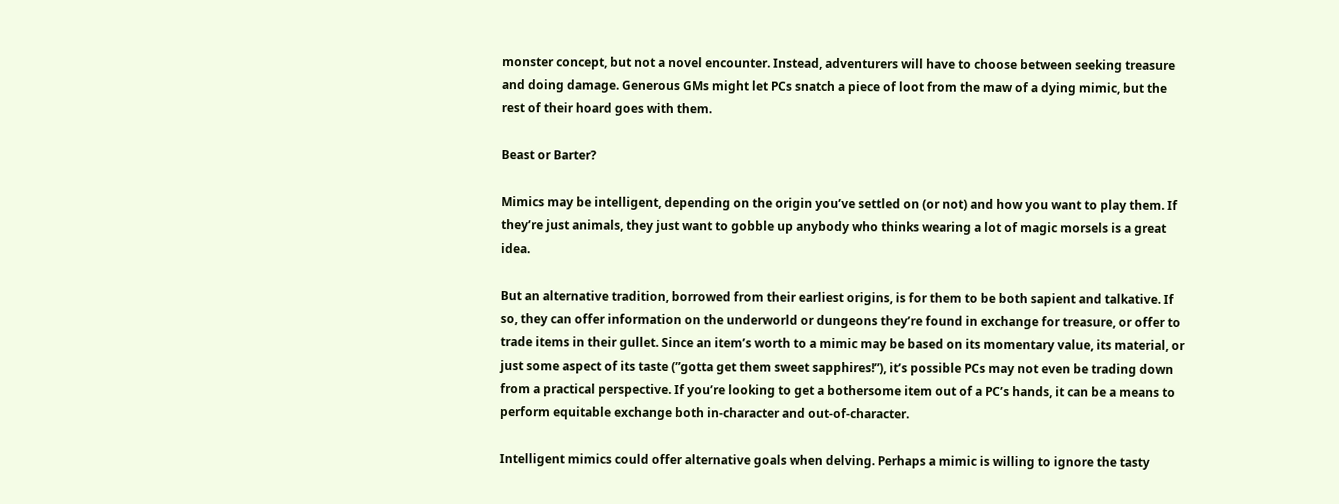monster concept, but not a novel encounter. Instead, adventurers will have to choose between seeking treasure and doing damage. Generous GMs might let PCs snatch a piece of loot from the maw of a dying mimic, but the rest of their hoard goes with them.

Beast or Barter?

Mimics may be intelligent, depending on the origin you’ve settled on (or not) and how you want to play them. If they’re just animals, they just want to gobble up anybody who thinks wearing a lot of magic morsels is a great idea.

But an alternative tradition, borrowed from their earliest origins, is for them to be both sapient and talkative. If so, they can offer information on the underworld or dungeons they’re found in exchange for treasure, or offer to trade items in their gullet. Since an item’s worth to a mimic may be based on its momentary value, its material, or just some aspect of its taste (”gotta get them sweet sapphires!”), it’s possible PCs may not even be trading down from a practical perspective. If you’re looking to get a bothersome item out of a PC’s hands, it can be a means to perform equitable exchange both in-character and out-of-character.

Intelligent mimics could offer alternative goals when delving. Perhaps a mimic is willing to ignore the tasty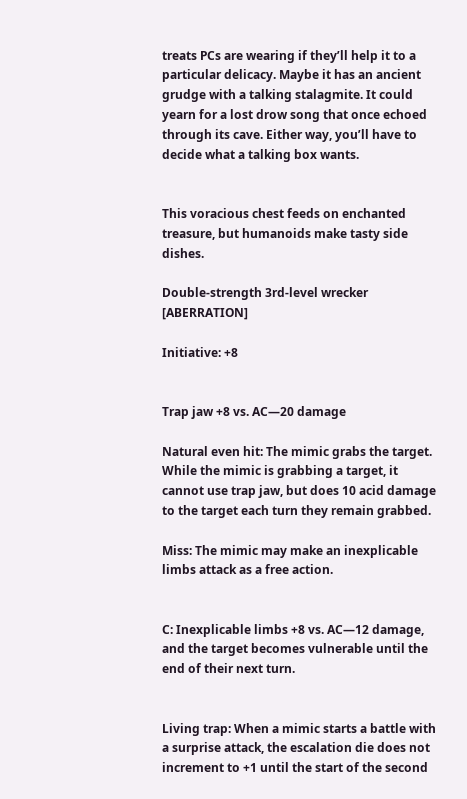treats PCs are wearing if they’ll help it to a particular delicacy. Maybe it has an ancient grudge with a talking stalagmite. It could yearn for a lost drow song that once echoed through its cave. Either way, you’ll have to decide what a talking box wants.


This voracious chest feeds on enchanted treasure, but humanoids make tasty side dishes.

Double-strength 3rd-level wrecker [ABERRATION]

Initiative: +8


Trap jaw +8 vs. AC—20 damage

Natural even hit: The mimic grabs the target. While the mimic is grabbing a target, it cannot use trap jaw, but does 10 acid damage to the target each turn they remain grabbed.

Miss: The mimic may make an inexplicable limbs attack as a free action.


C: Inexplicable limbs +8 vs. AC—12 damage, and the target becomes vulnerable until the end of their next turn.


Living trap: When a mimic starts a battle with a surprise attack, the escalation die does not increment to +1 until the start of the second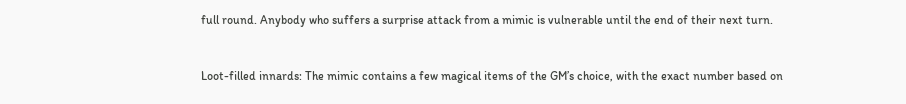full round. Anybody who suffers a surprise attack from a mimic is vulnerable until the end of their next turn.


Loot-filled innards: The mimic contains a few magical items of the GM’s choice, with the exact number based on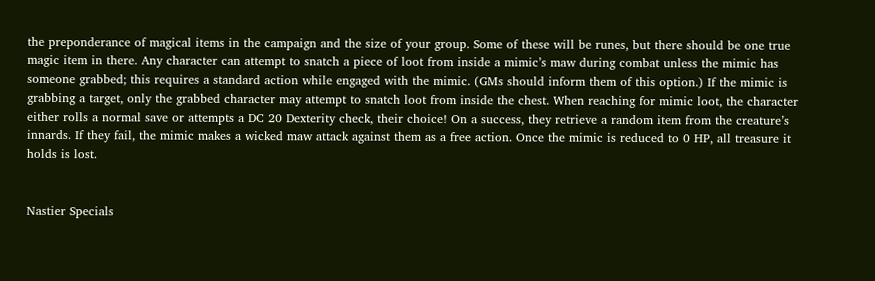the preponderance of magical items in the campaign and the size of your group. Some of these will be runes, but there should be one true magic item in there. Any character can attempt to snatch a piece of loot from inside a mimic’s maw during combat unless the mimic has someone grabbed; this requires a standard action while engaged with the mimic. (GMs should inform them of this option.) If the mimic is grabbing a target, only the grabbed character may attempt to snatch loot from inside the chest. When reaching for mimic loot, the character either rolls a normal save or attempts a DC 20 Dexterity check, their choice! On a success, they retrieve a random item from the creature’s innards. If they fail, the mimic makes a wicked maw attack against them as a free action. Once the mimic is reduced to 0 HP, all treasure it holds is lost.


Nastier Specials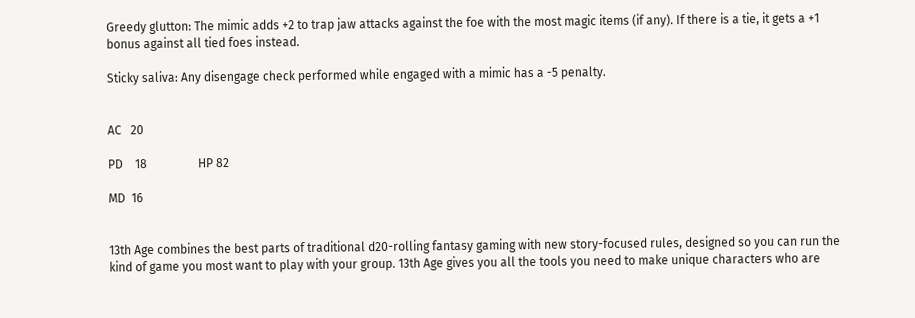Greedy glutton: The mimic adds +2 to trap jaw attacks against the foe with the most magic items (if any). If there is a tie, it gets a +1 bonus against all tied foes instead.

Sticky saliva: Any disengage check performed while engaged with a mimic has a -5 penalty.


AC   20

PD    18                 HP 82

MD  16


13th Age combines the best parts of traditional d20-rolling fantasy gaming with new story-focused rules, designed so you can run the kind of game you most want to play with your group. 13th Age gives you all the tools you need to make unique characters who are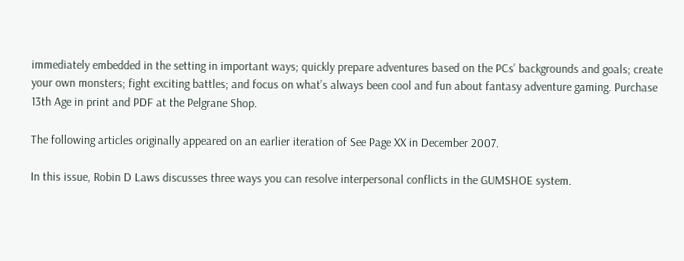immediately embedded in the setting in important ways; quickly prepare adventures based on the PCs’ backgrounds and goals; create your own monsters; fight exciting battles; and focus on what’s always been cool and fun about fantasy adventure gaming. Purchase 13th Age in print and PDF at the Pelgrane Shop.

The following articles originally appeared on an earlier iteration of See Page XX in December 2007.

In this issue, Robin D Laws discusses three ways you can resolve interpersonal conflicts in the GUMSHOE system.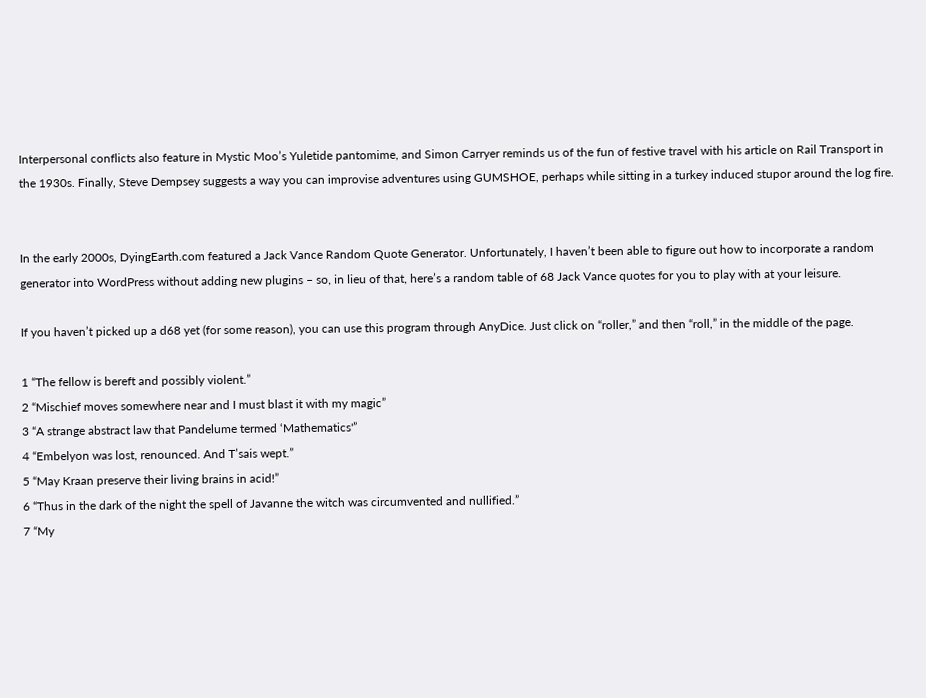Interpersonal conflicts also feature in Mystic Moo’s Yuletide pantomime, and Simon Carryer reminds us of the fun of festive travel with his article on Rail Transport in the 1930s. Finally, Steve Dempsey suggests a way you can improvise adventures using GUMSHOE, perhaps while sitting in a turkey induced stupor around the log fire.


In the early 2000s, DyingEarth.com featured a Jack Vance Random Quote Generator. Unfortunately, I haven’t been able to figure out how to incorporate a random generator into WordPress without adding new plugins – so, in lieu of that, here’s a random table of 68 Jack Vance quotes for you to play with at your leisure.

If you haven’t picked up a d68 yet (for some reason), you can use this program through AnyDice. Just click on “roller,” and then “roll,” in the middle of the page.

1 “The fellow is bereft and possibly violent.”
2 “Mischief moves somewhere near and I must blast it with my magic”
3 “A strange abstract law that Pandelume termed ‘Mathematics'”
4 “Embelyon was lost, renounced. And T’sais wept.”
5 “May Kraan preserve their living brains in acid!”
6 “Thus in the dark of the night the spell of Javanne the witch was circumvented and nullified.”
7 “My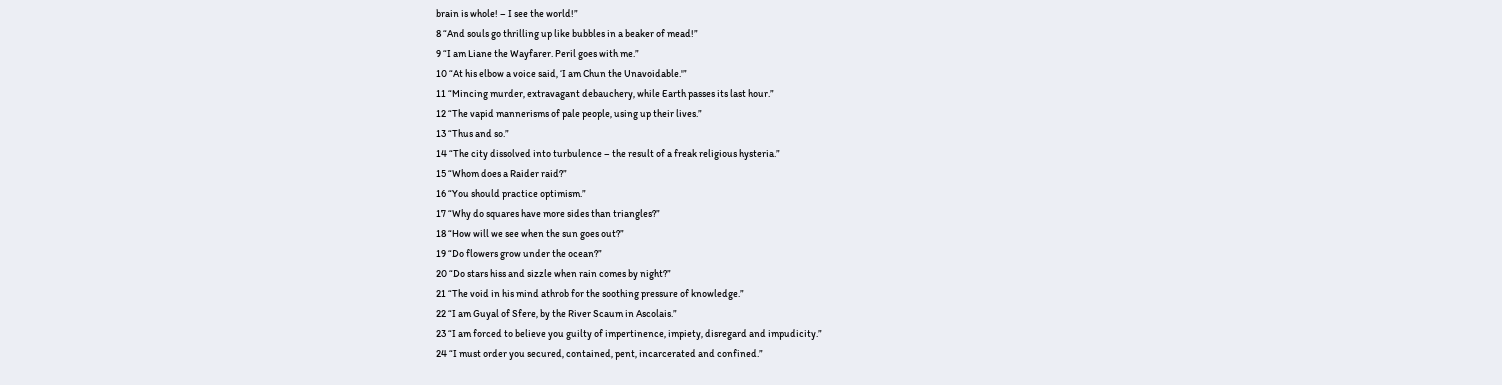brain is whole! – I see the world!”
8 “And souls go thrilling up like bubbles in a beaker of mead!”
9 “I am Liane the Wayfarer. Peril goes with me.”
10 “At his elbow a voice said, ‘I am Chun the Unavoidable.'”
11 “Mincing murder, extravagant debauchery, while Earth passes its last hour.”
12 “The vapid mannerisms of pale people, using up their lives.”
13 “Thus and so.”
14 “The city dissolved into turbulence – the result of a freak religious hysteria.”
15 “Whom does a Raider raid?”
16 “You should practice optimism.”
17 “Why do squares have more sides than triangles?”
18 “How will we see when the sun goes out?”
19 “Do flowers grow under the ocean?”
20 “Do stars hiss and sizzle when rain comes by night?”
21 “The void in his mind athrob for the soothing pressure of knowledge.”
22 “I am Guyal of Sfere, by the River Scaum in Ascolais.”
23 “I am forced to believe you guilty of impertinence, impiety, disregard and impudicity.”
24 “I must order you secured, contained, pent, incarcerated and confined.”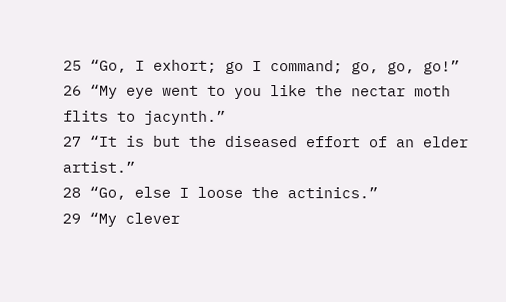25 “Go, I exhort; go I command; go, go, go!”
26 “My eye went to you like the nectar moth flits to jacynth.”
27 “It is but the diseased effort of an elder artist.”
28 “Go, else I loose the actinics.”
29 “My clever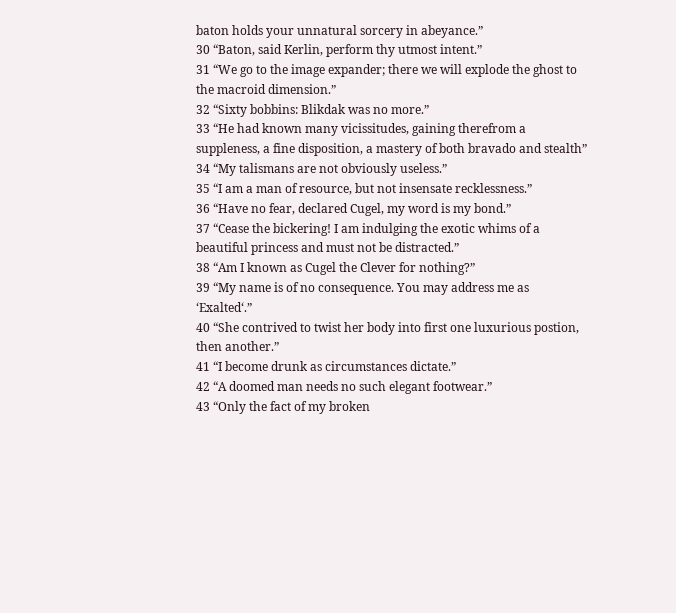baton holds your unnatural sorcery in abeyance.”
30 “Baton, said Kerlin, perform thy utmost intent.”
31 “We go to the image expander; there we will explode the ghost to the macroid dimension.”
32 “Sixty bobbins: Blikdak was no more.”
33 “He had known many vicissitudes, gaining therefrom a suppleness, a fine disposition, a mastery of both bravado and stealth”
34 “My talismans are not obviously useless.”
35 “I am a man of resource, but not insensate recklessness.”
36 “Have no fear, declared Cugel, my word is my bond.”
37 “Cease the bickering! I am indulging the exotic whims of a beautiful princess and must not be distracted.”
38 “Am I known as Cugel the Clever for nothing?”
39 “My name is of no consequence. You may address me as ‘Exalted‘.”
40 “She contrived to twist her body into first one luxurious postion, then another.”
41 “I become drunk as circumstances dictate.”
42 “A doomed man needs no such elegant footwear.”
43 “Only the fact of my broken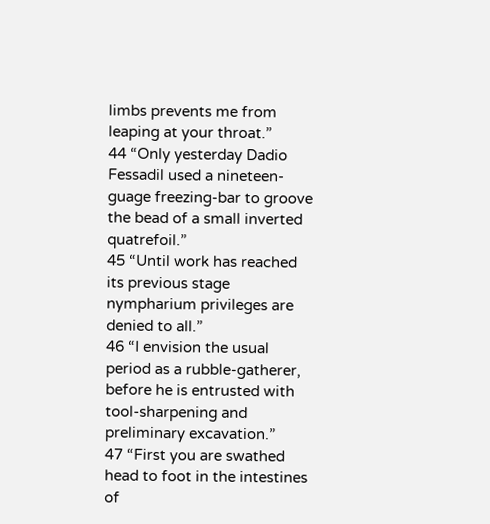limbs prevents me from leaping at your throat.”
44 “Only yesterday Dadio Fessadil used a nineteen-guage freezing-bar to groove the bead of a small inverted quatrefoil.”
45 “Until work has reached its previous stage nympharium privileges are denied to all.”
46 “I envision the usual period as a rubble-gatherer, before he is entrusted with tool-sharpening and preliminary excavation.”
47 “First you are swathed head to foot in the intestines of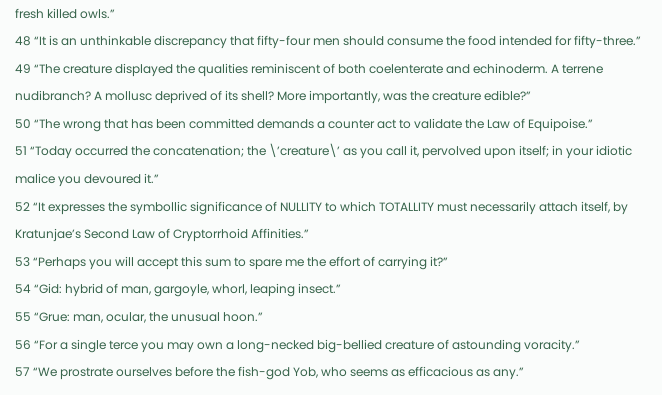fresh killed owls.”
48 “It is an unthinkable discrepancy that fifty-four men should consume the food intended for fifty-three.”
49 “The creature displayed the qualities reminiscent of both coelenterate and echinoderm. A terrene nudibranch? A mollusc deprived of its shell? More importantly, was the creature edible?”
50 “The wrong that has been committed demands a counter act to validate the Law of Equipoise.”
51 “Today occurred the concatenation; the \’creature\’ as you call it, pervolved upon itself; in your idiotic malice you devoured it.”
52 “It expresses the symbollic significance of NULLITY to which TOTALLITY must necessarily attach itself, by Kratunjae’s Second Law of Cryptorrhoid Affinities.”
53 “Perhaps you will accept this sum to spare me the effort of carrying it?”
54 “Gid: hybrid of man, gargoyle, whorl, leaping insect.”
55 “Grue: man, ocular, the unusual hoon.”
56 “For a single terce you may own a long-necked big-bellied creature of astounding voracity.”
57 “We prostrate ourselves before the fish-god Yob, who seems as efficacious as any.”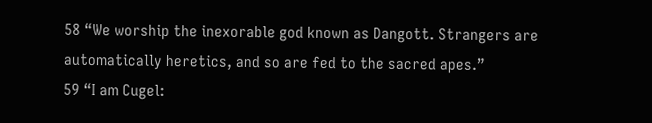58 “We worship the inexorable god known as Dangott. Strangers are automatically heretics, and so are fed to the sacred apes.”
59 “I am Cugel: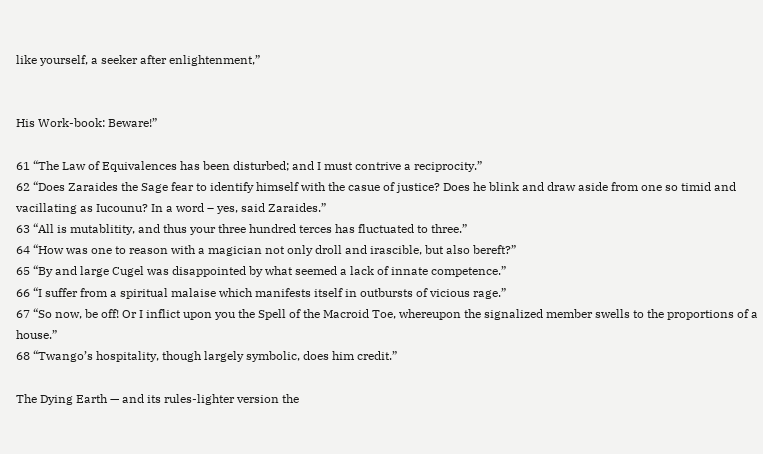like yourself, a seeker after enlightenment,”


His Work-book: Beware!”

61 “The Law of Equivalences has been disturbed; and I must contrive a reciprocity.”
62 “Does Zaraides the Sage fear to identify himself with the casue of justice? Does he blink and draw aside from one so timid and vacillating as Iucounu? In a word – yes, said Zaraides.”
63 “All is mutablitity, and thus your three hundred terces has fluctuated to three.”
64 “How was one to reason with a magician not only droll and irascible, but also bereft?”
65 “By and large Cugel was disappointed by what seemed a lack of innate competence.”
66 “I suffer from a spiritual malaise which manifests itself in outbursts of vicious rage.”
67 “So now, be off! Or I inflict upon you the Spell of the Macroid Toe, whereupon the signalized member swells to the proportions of a house.”
68 “Twango’s hospitality, though largely symbolic, does him credit.”

The Dying Earth — and its rules-lighter version the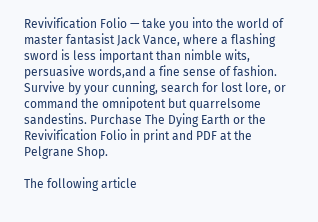Revivification Folio — take you into the world of master fantasist Jack Vance, where a flashing sword is less important than nimble wits, persuasive words,and a fine sense of fashion. Survive by your cunning, search for lost lore, or command the omnipotent but quarrelsome sandestins. Purchase The Dying Earth or the Revivification Folio in print and PDF at the Pelgrane Shop.

The following article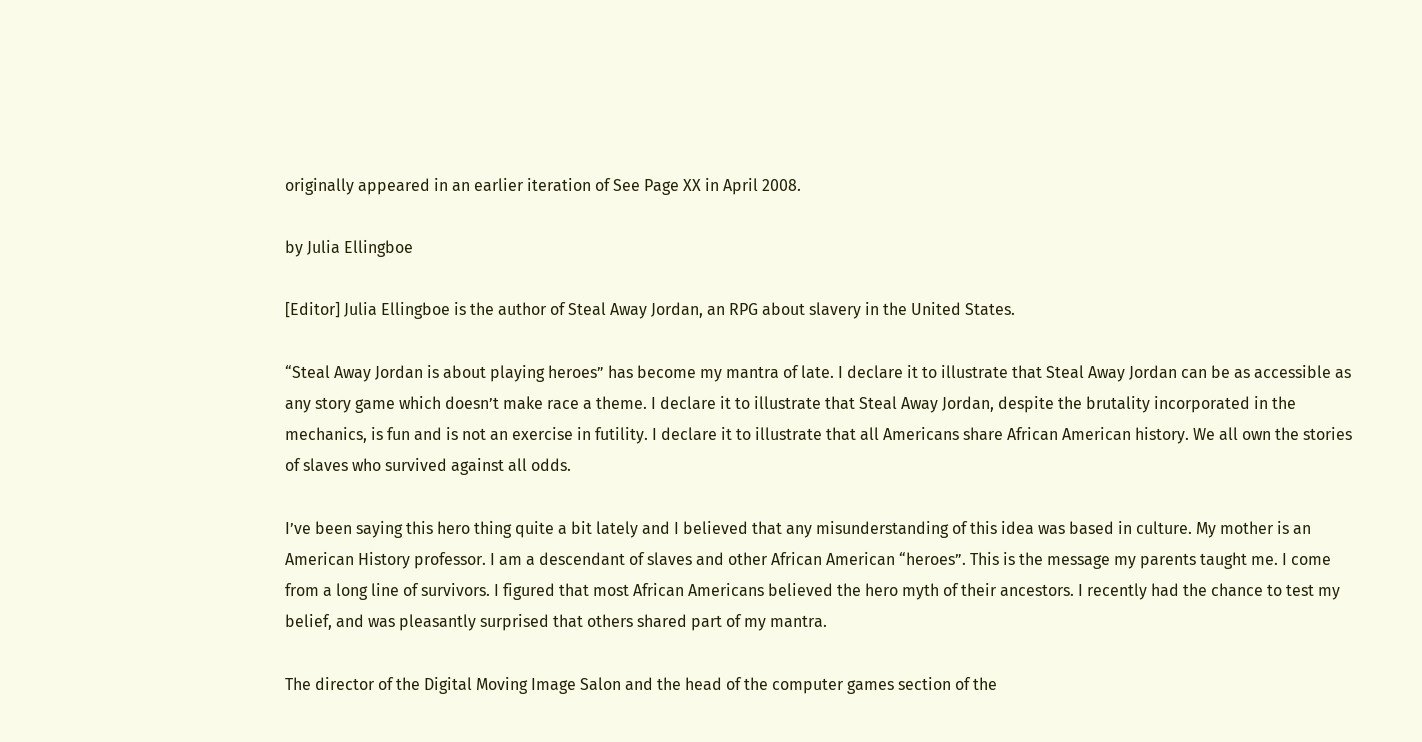originally appeared in an earlier iteration of See Page XX in April 2008.

by Julia Ellingboe

[Editor] Julia Ellingboe is the author of Steal Away Jordan, an RPG about slavery in the United States.

“Steal Away Jordan is about playing heroes” has become my mantra of late. I declare it to illustrate that Steal Away Jordan can be as accessible as any story game which doesn’t make race a theme. I declare it to illustrate that Steal Away Jordan, despite the brutality incorporated in the mechanics, is fun and is not an exercise in futility. I declare it to illustrate that all Americans share African American history. We all own the stories of slaves who survived against all odds.

I’ve been saying this hero thing quite a bit lately and I believed that any misunderstanding of this idea was based in culture. My mother is an American History professor. I am a descendant of slaves and other African American “heroes”. This is the message my parents taught me. I come from a long line of survivors. I figured that most African Americans believed the hero myth of their ancestors. I recently had the chance to test my belief, and was pleasantly surprised that others shared part of my mantra.

The director of the Digital Moving Image Salon and the head of the computer games section of the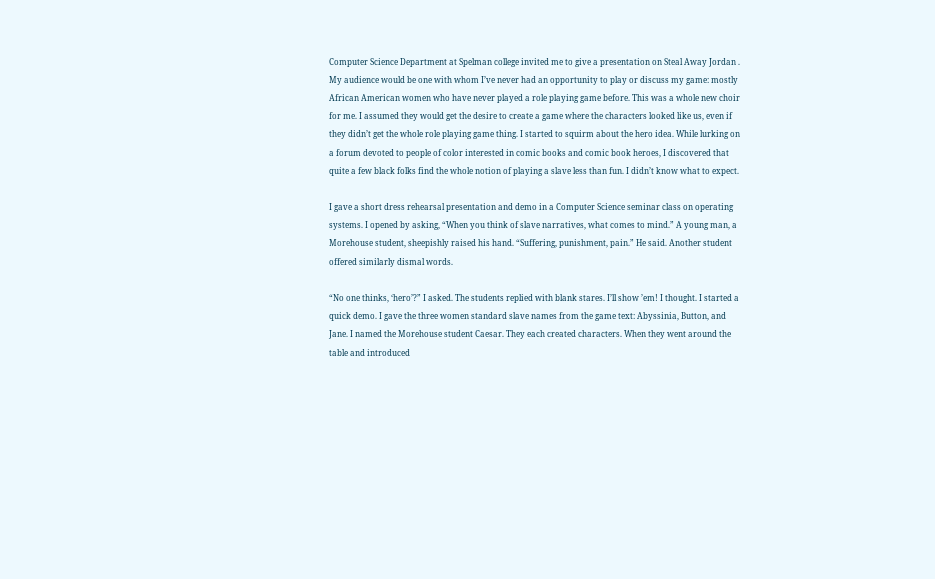Computer Science Department at Spelman college invited me to give a presentation on Steal Away Jordan . My audience would be one with whom I’ve never had an opportunity to play or discuss my game: mostly African American women who have never played a role playing game before. This was a whole new choir for me. I assumed they would get the desire to create a game where the characters looked like us, even if they didn’t get the whole role playing game thing. I started to squirm about the hero idea. While lurking on a forum devoted to people of color interested in comic books and comic book heroes, I discovered that quite a few black folks find the whole notion of playing a slave less than fun. I didn’t know what to expect.

I gave a short dress rehearsal presentation and demo in a Computer Science seminar class on operating systems. I opened by asking, “When you think of slave narratives, what comes to mind.” A young man, a Morehouse student, sheepishly raised his hand. “Suffering, punishment, pain.” He said. Another student offered similarly dismal words.

“No one thinks, ‘hero’?” I asked. The students replied with blank stares. I’ll show ’em! I thought. I started a quick demo. I gave the three women standard slave names from the game text: Abyssinia, Button, and Jane. I named the Morehouse student Caesar. They each created characters. When they went around the table and introduced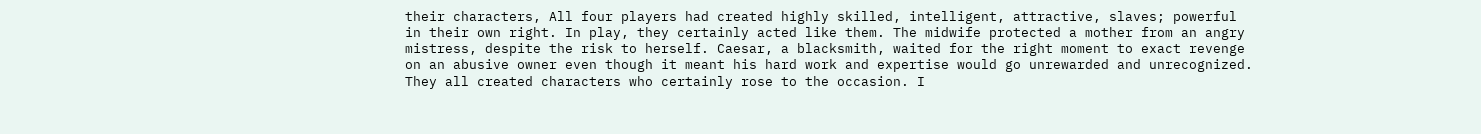their characters, All four players had created highly skilled, intelligent, attractive, slaves; powerful in their own right. In play, they certainly acted like them. The midwife protected a mother from an angry mistress, despite the risk to herself. Caesar, a blacksmith, waited for the right moment to exact revenge on an abusive owner even though it meant his hard work and expertise would go unrewarded and unrecognized. They all created characters who certainly rose to the occasion. I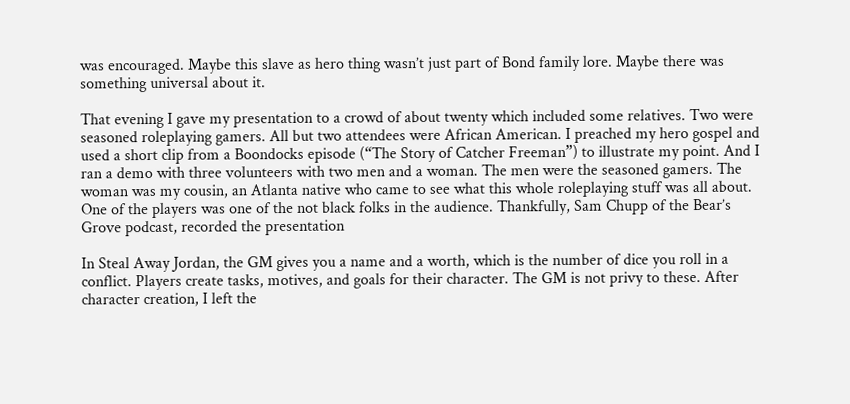was encouraged. Maybe this slave as hero thing wasn’t just part of Bond family lore. Maybe there was something universal about it.

That evening I gave my presentation to a crowd of about twenty which included some relatives. Two were seasoned roleplaying gamers. All but two attendees were African American. I preached my hero gospel and used a short clip from a Boondocks episode (“The Story of Catcher Freeman”) to illustrate my point. And I ran a demo with three volunteers with two men and a woman. The men were the seasoned gamers. The woman was my cousin, an Atlanta native who came to see what this whole roleplaying stuff was all about. One of the players was one of the not black folks in the audience. Thankfully, Sam Chupp of the Bear’s Grove podcast, recorded the presentation

In Steal Away Jordan, the GM gives you a name and a worth, which is the number of dice you roll in a conflict. Players create tasks, motives, and goals for their character. The GM is not privy to these. After character creation, I left the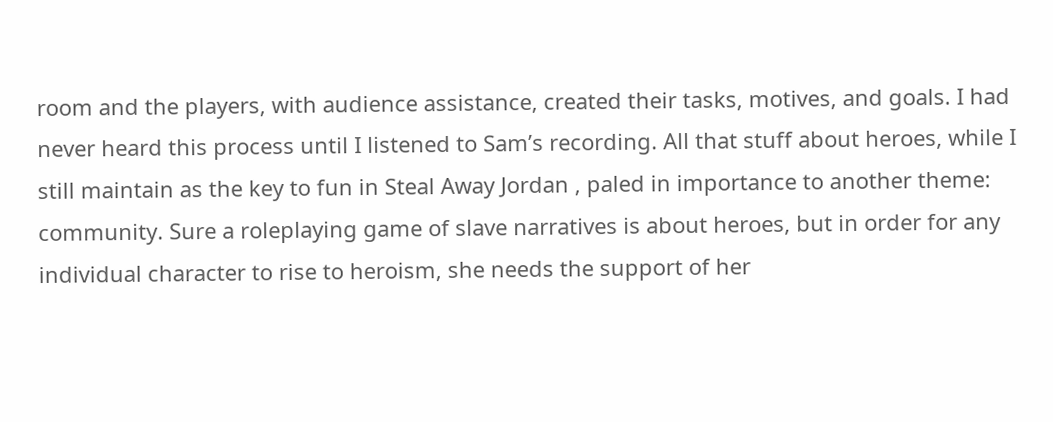room and the players, with audience assistance, created their tasks, motives, and goals. I had never heard this process until I listened to Sam’s recording. All that stuff about heroes, while I still maintain as the key to fun in Steal Away Jordan , paled in importance to another theme: community. Sure a roleplaying game of slave narratives is about heroes, but in order for any individual character to rise to heroism, she needs the support of her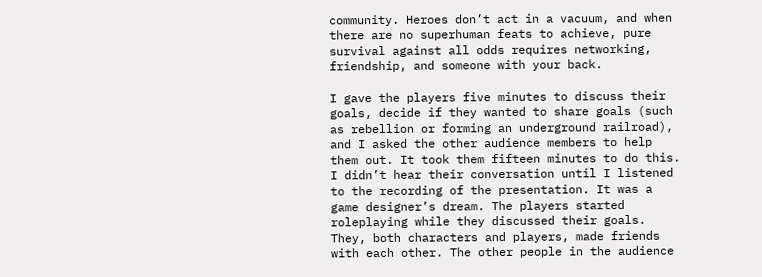community. Heroes don’t act in a vacuum, and when there are no superhuman feats to achieve, pure survival against all odds requires networking, friendship, and someone with your back.

I gave the players five minutes to discuss their goals, decide if they wanted to share goals (such as rebellion or forming an underground railroad), and I asked the other audience members to help them out. It took them fifteen minutes to do this. I didn’t hear their conversation until I listened to the recording of the presentation. It was a game designer’s dream. The players started roleplaying while they discussed their goals. They, both characters and players, made friends with each other. The other people in the audience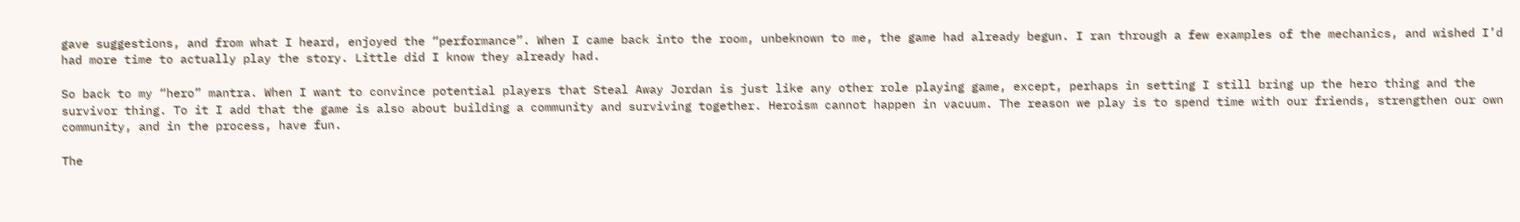gave suggestions, and from what I heard, enjoyed the “performance”. When I came back into the room, unbeknown to me, the game had already begun. I ran through a few examples of the mechanics, and wished I’d had more time to actually play the story. Little did I know they already had.

So back to my “hero” mantra. When I want to convince potential players that Steal Away Jordan is just like any other role playing game, except, perhaps in setting I still bring up the hero thing and the survivor thing. To it I add that the game is also about building a community and surviving together. Heroism cannot happen in vacuum. The reason we play is to spend time with our friends, strengthen our own community, and in the process, have fun.

The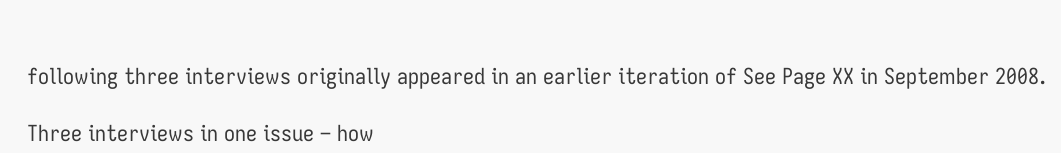following three interviews originally appeared in an earlier iteration of See Page XX in September 2008.

Three interviews in one issue – how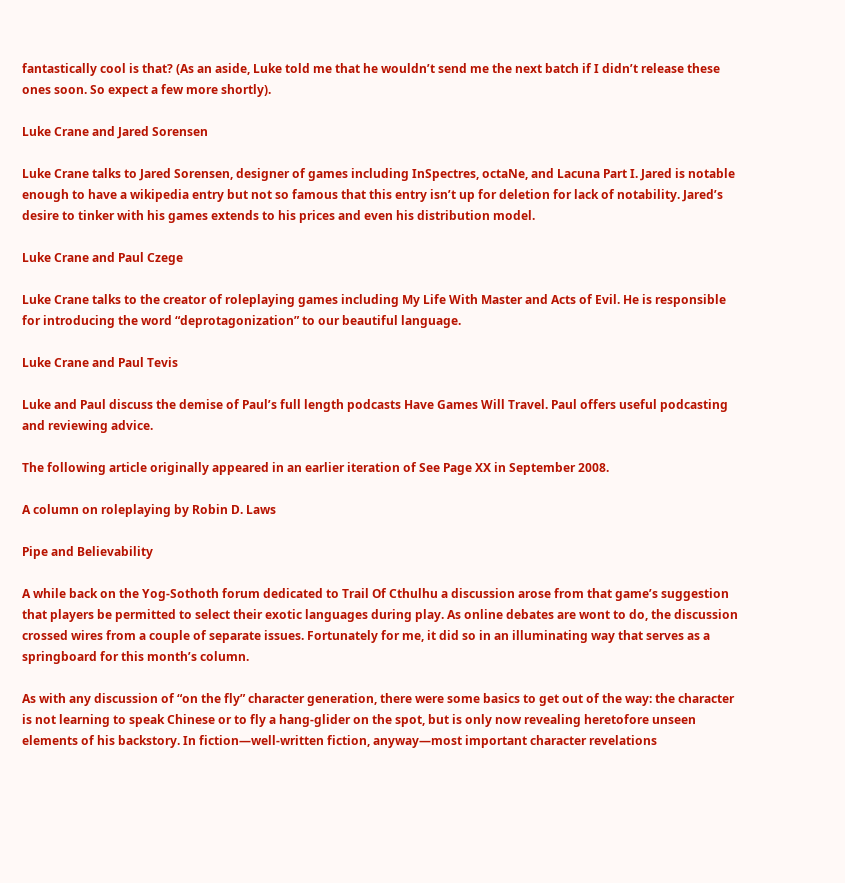fantastically cool is that? (As an aside, Luke told me that he wouldn’t send me the next batch if I didn’t release these ones soon. So expect a few more shortly).

Luke Crane and Jared Sorensen

Luke Crane talks to Jared Sorensen, designer of games including InSpectres, octaNe, and Lacuna Part I. Jared is notable enough to have a wikipedia entry but not so famous that this entry isn’t up for deletion for lack of notability. Jared’s desire to tinker with his games extends to his prices and even his distribution model.

Luke Crane and Paul Czege

Luke Crane talks to the creator of roleplaying games including My Life With Master and Acts of Evil. He is responsible for introducing the word “deprotagonization” to our beautiful language.

Luke Crane and Paul Tevis

Luke and Paul discuss the demise of Paul’s full length podcasts Have Games Will Travel. Paul offers useful podcasting and reviewing advice.

The following article originally appeared in an earlier iteration of See Page XX in September 2008.

A column on roleplaying by Robin D. Laws

Pipe and Believability

A while back on the Yog-Sothoth forum dedicated to Trail Of Cthulhu a discussion arose from that game’s suggestion that players be permitted to select their exotic languages during play. As online debates are wont to do, the discussion crossed wires from a couple of separate issues. Fortunately for me, it did so in an illuminating way that serves as a springboard for this month’s column.

As with any discussion of “on the fly” character generation, there were some basics to get out of the way: the character is not learning to speak Chinese or to fly a hang-glider on the spot, but is only now revealing heretofore unseen elements of his backstory. In fiction—well-written fiction, anyway—most important character revelations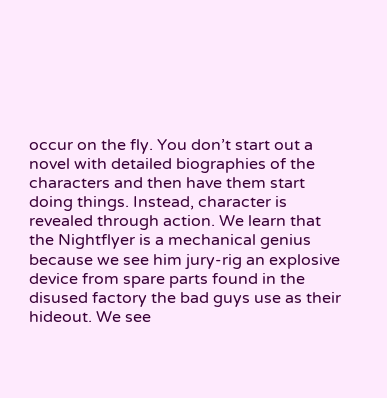occur on the fly. You don’t start out a novel with detailed biographies of the characters and then have them start doing things. Instead, character is revealed through action. We learn that the Nightflyer is a mechanical genius because we see him jury-rig an explosive device from spare parts found in the disused factory the bad guys use as their hideout. We see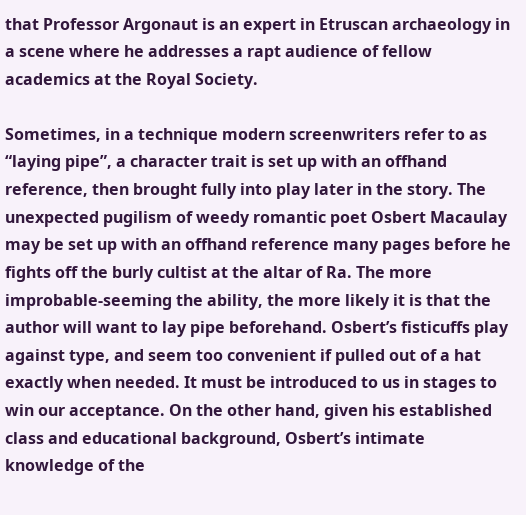that Professor Argonaut is an expert in Etruscan archaeology in a scene where he addresses a rapt audience of fellow academics at the Royal Society.

Sometimes, in a technique modern screenwriters refer to as “laying pipe”, a character trait is set up with an offhand reference, then brought fully into play later in the story. The unexpected pugilism of weedy romantic poet Osbert Macaulay may be set up with an offhand reference many pages before he fights off the burly cultist at the altar of Ra. The more improbable-seeming the ability, the more likely it is that the author will want to lay pipe beforehand. Osbert’s fisticuffs play against type, and seem too convenient if pulled out of a hat exactly when needed. It must be introduced to us in stages to win our acceptance. On the other hand, given his established class and educational background, Osbert’s intimate knowledge of the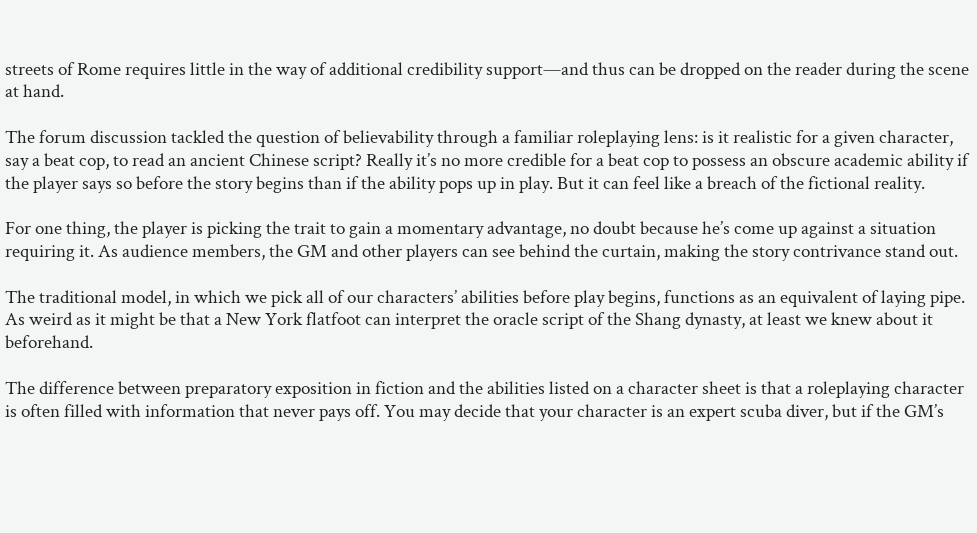streets of Rome requires little in the way of additional credibility support—and thus can be dropped on the reader during the scene at hand.

The forum discussion tackled the question of believability through a familiar roleplaying lens: is it realistic for a given character, say a beat cop, to read an ancient Chinese script? Really it’s no more credible for a beat cop to possess an obscure academic ability if the player says so before the story begins than if the ability pops up in play. But it can feel like a breach of the fictional reality.

For one thing, the player is picking the trait to gain a momentary advantage, no doubt because he’s come up against a situation requiring it. As audience members, the GM and other players can see behind the curtain, making the story contrivance stand out.

The traditional model, in which we pick all of our characters’ abilities before play begins, functions as an equivalent of laying pipe. As weird as it might be that a New York flatfoot can interpret the oracle script of the Shang dynasty, at least we knew about it beforehand.

The difference between preparatory exposition in fiction and the abilities listed on a character sheet is that a roleplaying character is often filled with information that never pays off. You may decide that your character is an expert scuba diver, but if the GM’s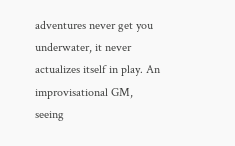adventures never get you underwater, it never actualizes itself in play. An improvisational GM, seeing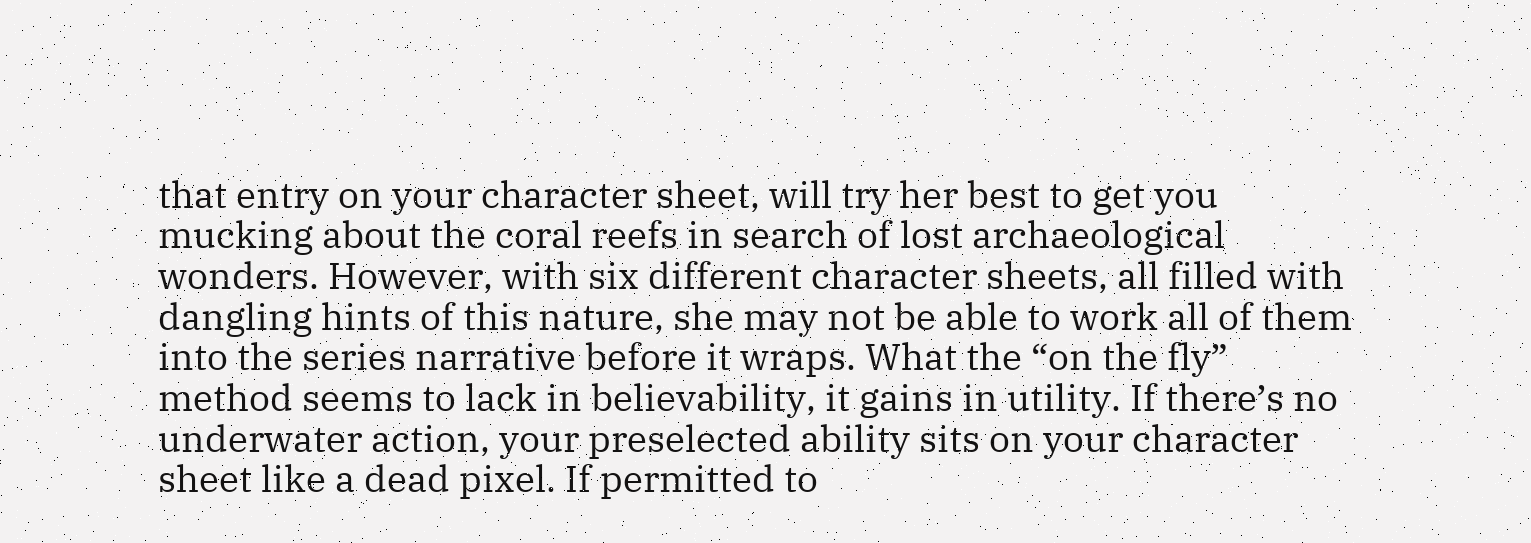that entry on your character sheet, will try her best to get you mucking about the coral reefs in search of lost archaeological wonders. However, with six different character sheets, all filled with dangling hints of this nature, she may not be able to work all of them into the series narrative before it wraps. What the “on the fly” method seems to lack in believability, it gains in utility. If there’s no underwater action, your preselected ability sits on your character sheet like a dead pixel. If permitted to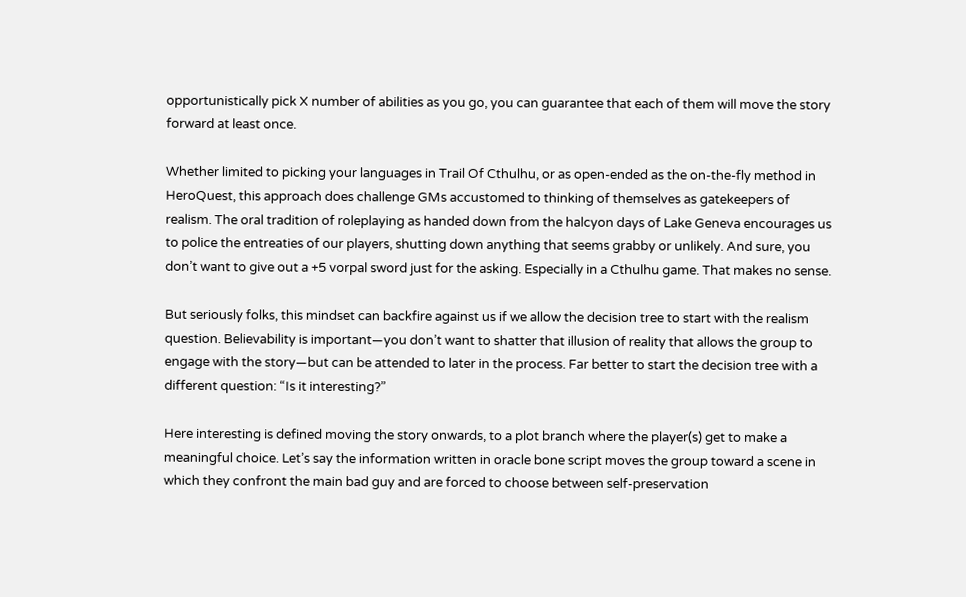opportunistically pick X number of abilities as you go, you can guarantee that each of them will move the story forward at least once.

Whether limited to picking your languages in Trail Of Cthulhu, or as open-ended as the on-the-fly method in HeroQuest, this approach does challenge GMs accustomed to thinking of themselves as gatekeepers of realism. The oral tradition of roleplaying as handed down from the halcyon days of Lake Geneva encourages us to police the entreaties of our players, shutting down anything that seems grabby or unlikely. And sure, you don’t want to give out a +5 vorpal sword just for the asking. Especially in a Cthulhu game. That makes no sense.

But seriously folks, this mindset can backfire against us if we allow the decision tree to start with the realism question. Believability is important—you don’t want to shatter that illusion of reality that allows the group to engage with the story—but can be attended to later in the process. Far better to start the decision tree with a different question: “Is it interesting?”

Here interesting is defined moving the story onwards, to a plot branch where the player(s) get to make a meaningful choice. Let’s say the information written in oracle bone script moves the group toward a scene in which they confront the main bad guy and are forced to choose between self-preservation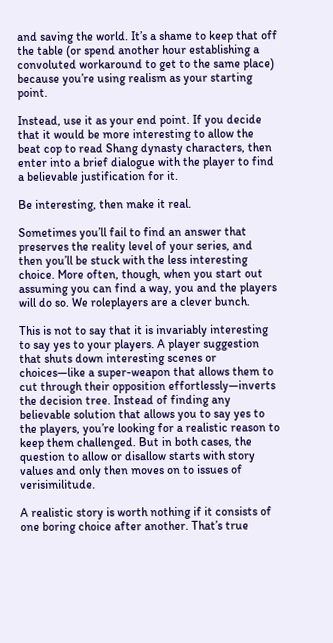and saving the world. It’s a shame to keep that off the table (or spend another hour establishing a convoluted workaround to get to the same place) because you’re using realism as your starting point.

Instead, use it as your end point. If you decide that it would be more interesting to allow the beat cop to read Shang dynasty characters, then enter into a brief dialogue with the player to find a believable justification for it.

Be interesting, then make it real.

Sometimes you’ll fail to find an answer that preserves the reality level of your series, and then you’ll be stuck with the less interesting choice. More often, though, when you start out assuming you can find a way, you and the players will do so. We roleplayers are a clever bunch.

This is not to say that it is invariably interesting to say yes to your players. A player suggestion that shuts down interesting scenes or choices—like a super-weapon that allows them to cut through their opposition effortlessly—inverts the decision tree. Instead of finding any believable solution that allows you to say yes to the players, you’re looking for a realistic reason to keep them challenged. But in both cases, the question to allow or disallow starts with story values and only then moves on to issues of verisimilitude.

A realistic story is worth nothing if it consists of one boring choice after another. That’s true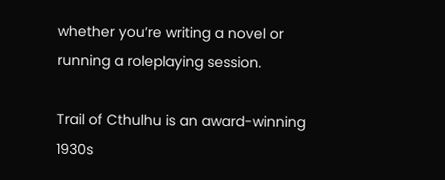whether you’re writing a novel or running a roleplaying session.

Trail of Cthulhu is an award-winning 1930s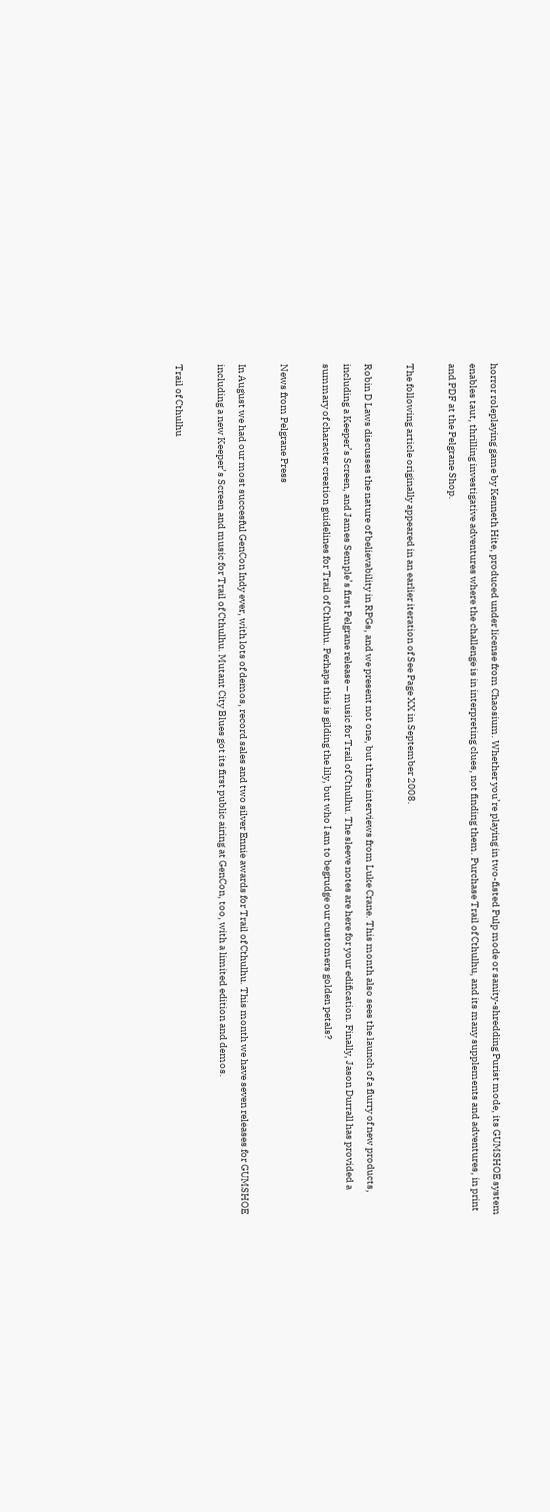horror roleplaying game by Kenneth Hite, produced under license from Chaosium. Whether you’re playing in two-fisted Pulp mode or sanity-shredding Purist mode, its GUMSHOE system enables taut, thrilling investigative adventures where the challenge is in interpreting clues, not finding them. Purchase Trail of Cthulhu, and its many supplements and adventures, in print and PDF at the Pelgrane Shop.

The following article originally appeared in an earlier iteration of See Page XX in September 2008.

Robin D Laws discusses the nature of believability in RPGs, and we present not one, but three interviews from Luke Crane. This month also sees the launch of a flurry of new products, including a Keeper’s Screen, and James Semple’s first Pelgrane release – music for Trail of Cthulhu. The sleeve notes are here for your edification. Finally, Jason Durrall has provided a summary of character creation guidelines for Trail of Cthulhu. Perhaps this is gilding the lily, but who I am to begrudge our customers golden petals?

News from Pelgrane Press

In August we had our most succesful GenCon Indy ever, with lots of demos, record sales and two silver Ennie awards for Trail of Cthulhu. This month we have seven releases for GUMSHOE including a new Keeper’s Screen and music for Trail of Cthulhu. Mutant City Blues got its first public airing at GenCon, too, with a limited edition and demos.

Trail of Cthulhu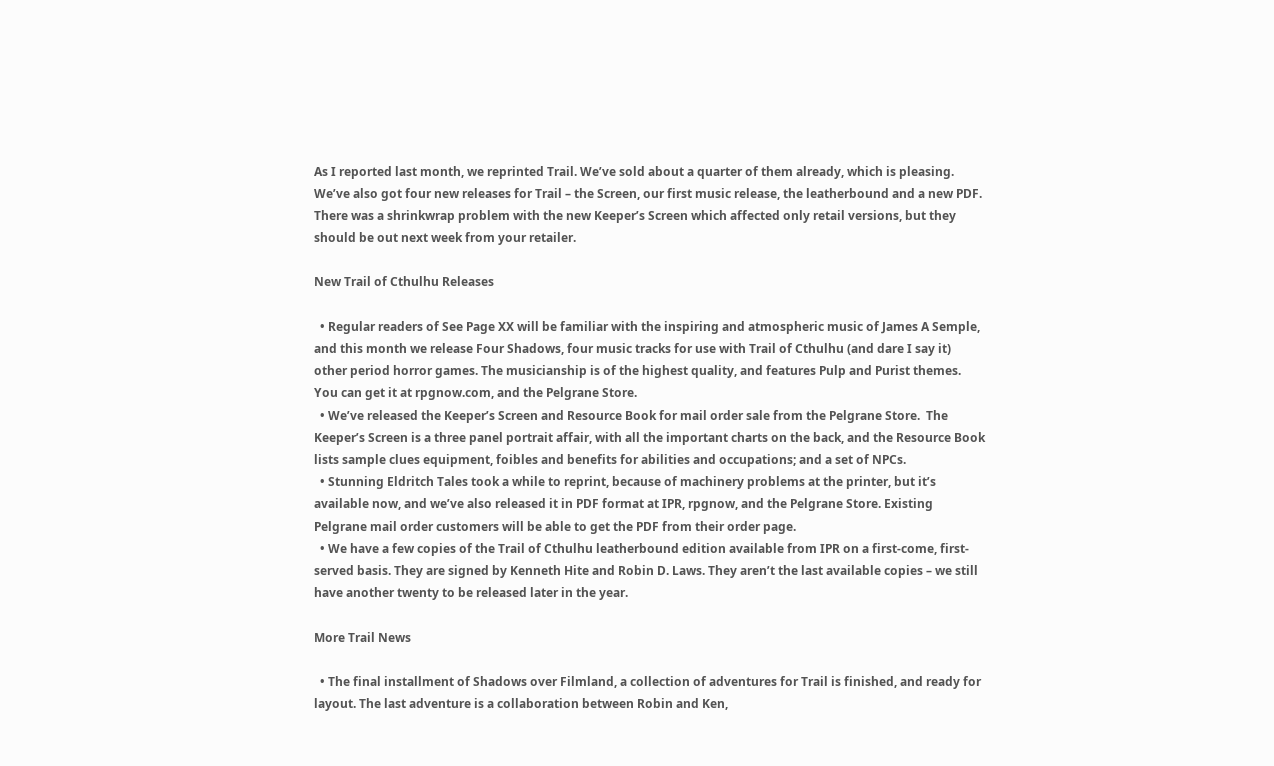As I reported last month, we reprinted Trail. We’ve sold about a quarter of them already, which is pleasing. We’ve also got four new releases for Trail – the Screen, our first music release, the leatherbound and a new PDF. There was a shrinkwrap problem with the new Keeper’s Screen which affected only retail versions, but they should be out next week from your retailer.

New Trail of Cthulhu Releases

  • Regular readers of See Page XX will be familiar with the inspiring and atmospheric music of James A Semple, and this month we release Four Shadows, four music tracks for use with Trail of Cthulhu (and dare I say it) other period horror games. The musicianship is of the highest quality, and features Pulp and Purist themes. You can get it at rpgnow.com, and the Pelgrane Store.
  • We’ve released the Keeper’s Screen and Resource Book for mail order sale from the Pelgrane Store.  The Keeper’s Screen is a three panel portrait affair, with all the important charts on the back, and the Resource Book lists sample clues equipment, foibles and benefits for abilities and occupations; and a set of NPCs.
  • Stunning Eldritch Tales took a while to reprint, because of machinery problems at the printer, but it’s available now, and we’ve also released it in PDF format at IPR, rpgnow, and the Pelgrane Store. Existing Pelgrane mail order customers will be able to get the PDF from their order page.
  • We have a few copies of the Trail of Cthulhu leatherbound edition available from IPR on a first-come, first-served basis. They are signed by Kenneth Hite and Robin D. Laws. They aren’t the last available copies – we still have another twenty to be released later in the year.

More Trail News

  • The final installment of Shadows over Filmland, a collection of adventures for Trail is finished, and ready for layout. The last adventure is a collaboration between Robin and Ken,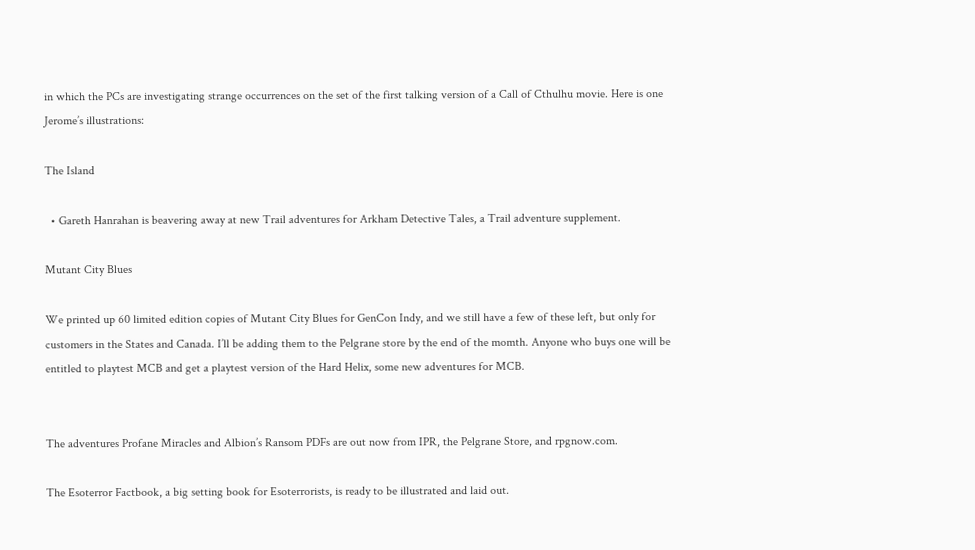in which the PCs are investigating strange occurrences on the set of the first talking version of a Call of Cthulhu movie. Here is one Jerome’s illustrations:

The Island

  • Gareth Hanrahan is beavering away at new Trail adventures for Arkham Detective Tales, a Trail adventure supplement.

Mutant City Blues

We printed up 60 limited edition copies of Mutant City Blues for GenCon Indy, and we still have a few of these left, but only for customers in the States and Canada. I’ll be adding them to the Pelgrane store by the end of the momth. Anyone who buys one will be entitled to playtest MCB and get a playtest version of the Hard Helix, some new adventures for MCB.


The adventures Profane Miracles and Albion’s Ransom PDFs are out now from IPR, the Pelgrane Store, and rpgnow.com.

The Esoterror Factbook, a big setting book for Esoterrorists, is ready to be illustrated and laid out.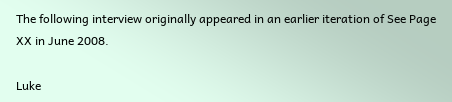The following interview originally appeared in an earlier iteration of See Page XX in June 2008.

Luke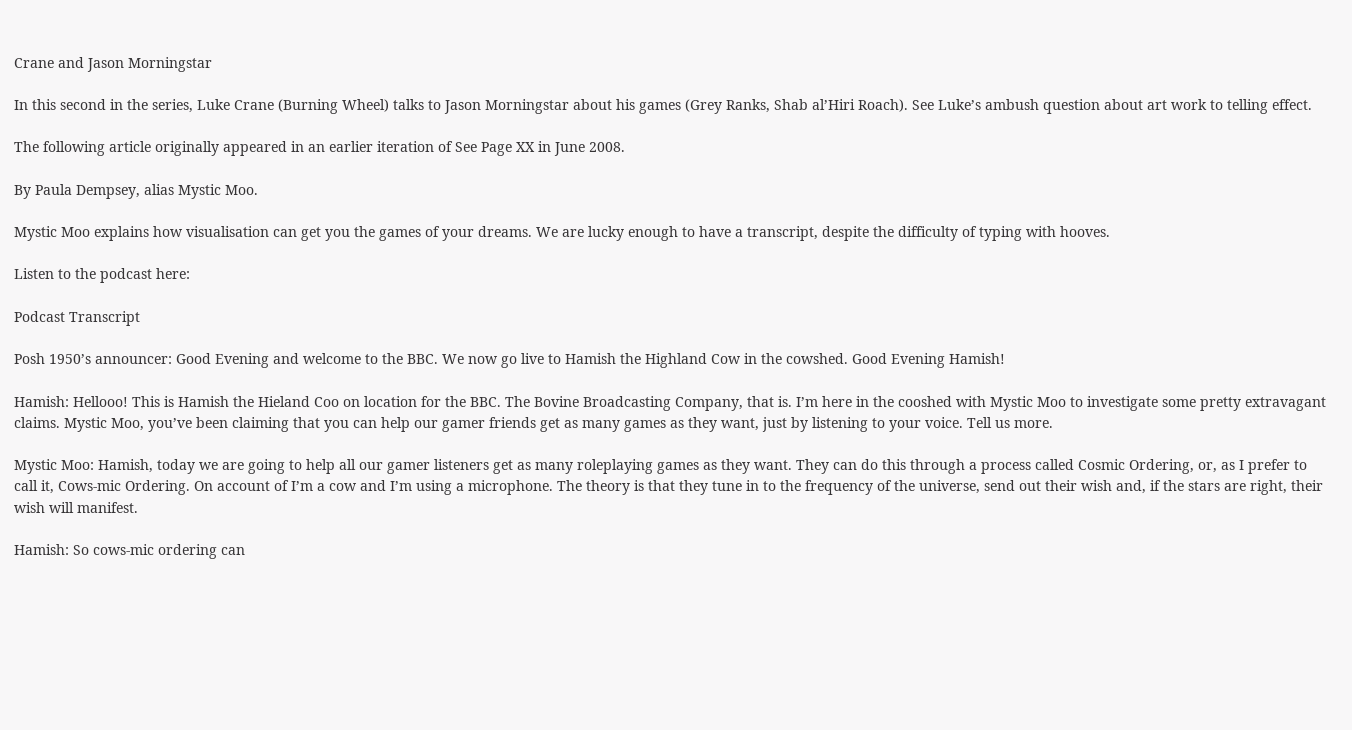Crane and Jason Morningstar

In this second in the series, Luke Crane (Burning Wheel) talks to Jason Morningstar about his games (Grey Ranks, Shab al’Hiri Roach). See Luke’s ambush question about art work to telling effect.

The following article originally appeared in an earlier iteration of See Page XX in June 2008.

By Paula Dempsey, alias Mystic Moo.

Mystic Moo explains how visualisation can get you the games of your dreams. We are lucky enough to have a transcript, despite the difficulty of typing with hooves.

Listen to the podcast here:

Podcast Transcript

Posh 1950’s announcer: Good Evening and welcome to the BBC. We now go live to Hamish the Highland Cow in the cowshed. Good Evening Hamish!

Hamish: Hellooo! This is Hamish the Hieland Coo on location for the BBC. The Bovine Broadcasting Company, that is. I’m here in the cooshed with Mystic Moo to investigate some pretty extravagant claims. Mystic Moo, you’ve been claiming that you can help our gamer friends get as many games as they want, just by listening to your voice. Tell us more.

Mystic Moo: Hamish, today we are going to help all our gamer listeners get as many roleplaying games as they want. They can do this through a process called Cosmic Ordering, or, as I prefer to call it, Cows-mic Ordering. On account of I’m a cow and I’m using a microphone. The theory is that they tune in to the frequency of the universe, send out their wish and, if the stars are right, their wish will manifest.

Hamish: So cows-mic ordering can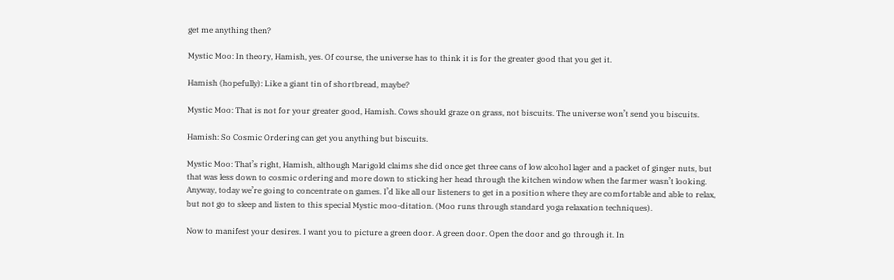get me anything then?

Mystic Moo: In theory, Hamish, yes. Of course, the universe has to think it is for the greater good that you get it.

Hamish (hopefully): Like a giant tin of shortbread, maybe?

Mystic Moo: That is not for your greater good, Hamish. Cows should graze on grass, not biscuits. The universe won’t send you biscuits.

Hamish: So Cosmic Ordering can get you anything but biscuits.

Mystic Moo: That’s right, Hamish, although Marigold claims she did once get three cans of low alcohol lager and a packet of ginger nuts, but that was less down to cosmic ordering and more down to sticking her head through the kitchen window when the farmer wasn’t looking. Anyway, today we’re going to concentrate on games. I’d like all our listeners to get in a position where they are comfortable and able to relax, but not go to sleep and listen to this special Mystic moo-ditation. (Moo runs through standard yoga relaxation techniques).

Now to manifest your desires. I want you to picture a green door. A green door. Open the door and go through it. In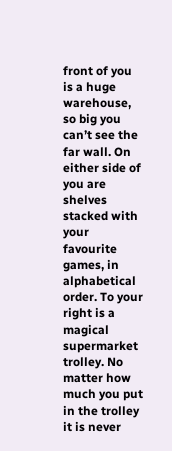front of you is a huge warehouse, so big you can’t see the far wall. On either side of you are shelves stacked with your favourite games, in alphabetical order. To your right is a magical supermarket trolley. No matter how much you put in the trolley it is never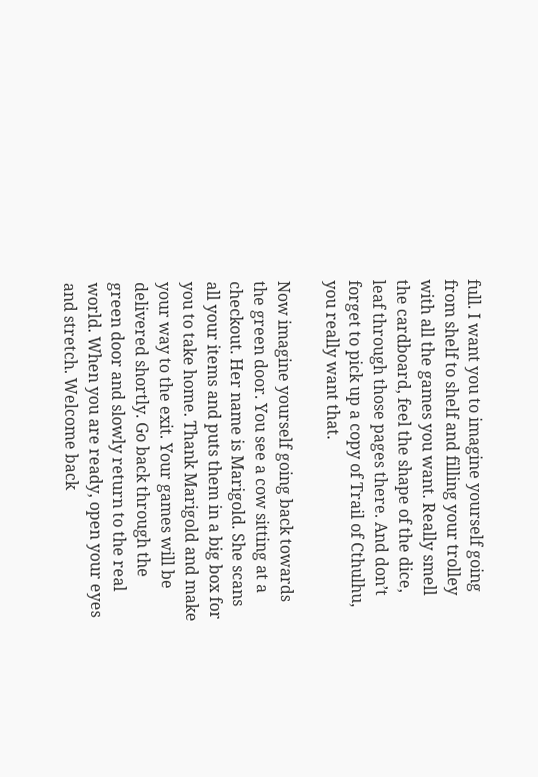full. I want you to imagine yourself going from shelf to shelf and filling your trolley with all the games you want. Really smell the cardboard, feel the shape of the dice, leaf through those pages there. And don’t forget to pick up a copy of Trail of Cthulhu, you really want that.

Now imagine yourself going back towards the green door. You see a cow sitting at a checkout. Her name is Marigold. She scans all your items and puts them in a big box for you to take home. Thank Marigold and make your way to the exit. Your games will be delivered shortly. Go back through the green door and slowly return to the real world. When you are ready, open your eyes and stretch. Welcome back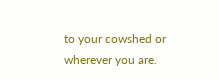to your cowshed or wherever you are.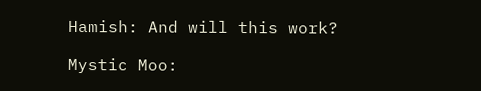Hamish: And will this work?

Mystic Moo: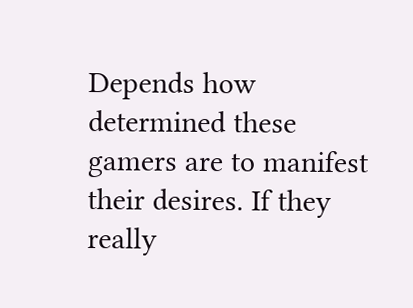Depends how determined these gamers are to manifest their desires. If they really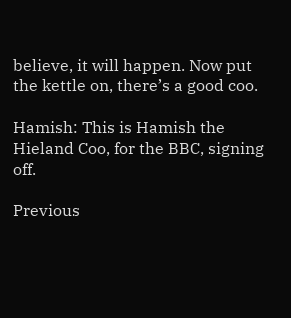believe, it will happen. Now put the kettle on, there’s a good coo.

Hamish: This is Hamish the Hieland Coo, for the BBC, signing off.

Previous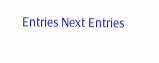Entries Next Entries